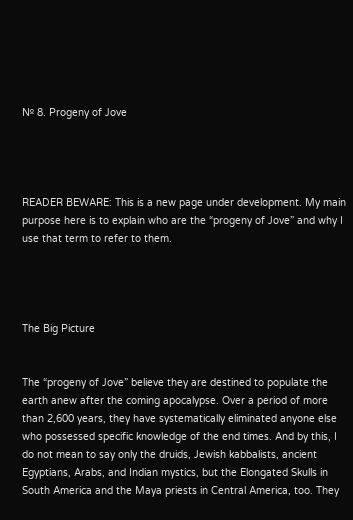№ 8. Progeny of Jove




READER BEWARE: This is a new page under development. My main purpose here is to explain who are the “progeny of Jove” and why I use that term to refer to them.




The Big Picture


The “progeny of Jove” believe they are destined to populate the earth anew after the coming apocalypse. Over a period of more than 2,600 years, they have systematically eliminated anyone else who possessed specific knowledge of the end times. And by this, I do not mean to say only the druids, Jewish kabbalists, ancient Egyptians, Arabs, and Indian mystics, but the Elongated Skulls in South America and the Maya priests in Central America, too. They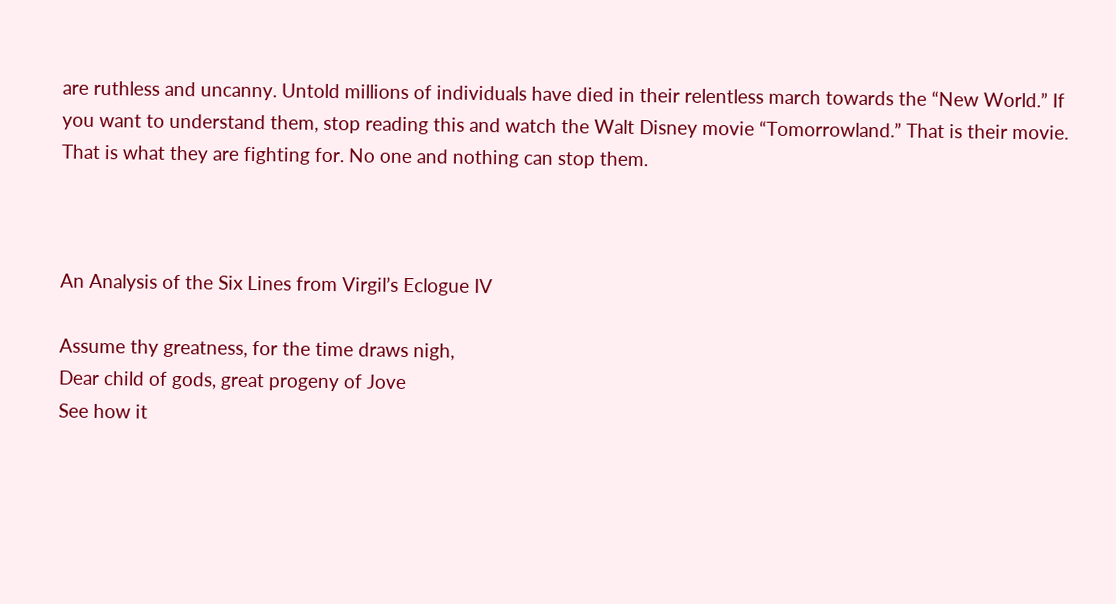are ruthless and uncanny. Untold millions of individuals have died in their relentless march towards the “New World.” If you want to understand them, stop reading this and watch the Walt Disney movie “Tomorrowland.” That is their movie. That is what they are fighting for. No one and nothing can stop them.



An Analysis of the Six Lines from Virgil’s Eclogue IV

Assume thy greatness, for the time draws nigh,
Dear child of gods, great progeny of Jove
See how it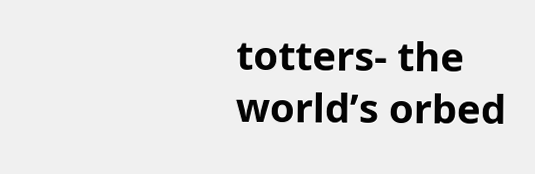totters- the world’s orbed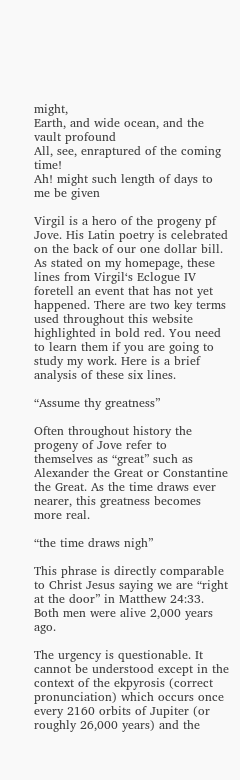might,
Earth, and wide ocean, and the vault profound
All, see, enraptured of the coming time!
Ah! might such length of days to me be given

Virgil is a hero of the progeny pf Jove. His Latin poetry is celebrated on the back of our one dollar bill. As stated on my homepage, these lines from Virgil‘s Eclogue IV foretell an event that has not yet happened. There are two key terms used throughout this website highlighted in bold red. You need to learn them if you are going to study my work. Here is a brief analysis of these six lines.

“Assume thy greatness”

Often throughout history the progeny of Jove refer to themselves as “great” such as Alexander the Great or Constantine the Great. As the time draws ever nearer, this greatness becomes more real.

“the time draws nigh”

This phrase is directly comparable to Christ Jesus saying we are “right at the door” in Matthew 24:33. Both men were alive 2,000 years ago.

The urgency is questionable. It cannot be understood except in the context of the ekpyrosis (correct pronunciation) which occurs once every 2160 orbits of Jupiter (or roughly 26,000 years) and the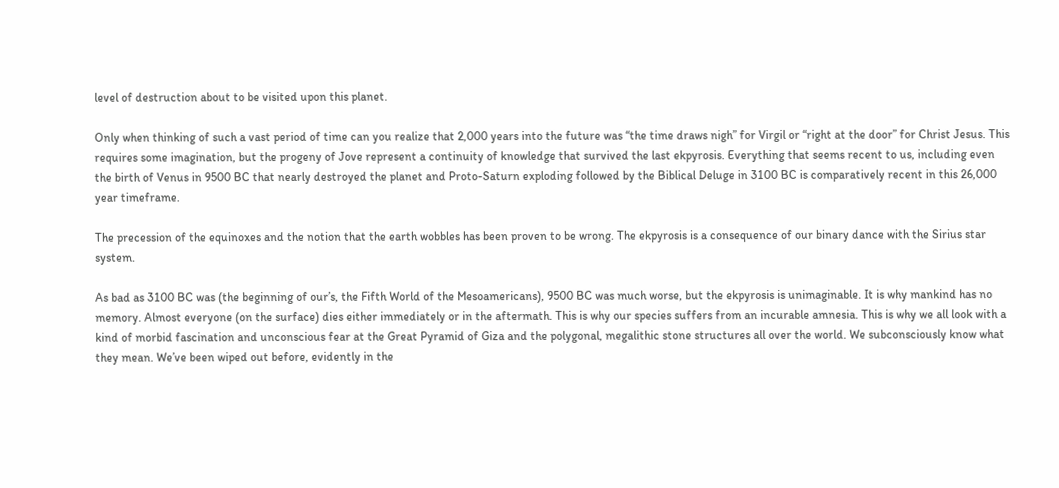level of destruction about to be visited upon this planet.

Only when thinking of such a vast period of time can you realize that 2,000 years into the future was “the time draws nigh” for Virgil or “right at the door” for Christ Jesus. This requires some imagination, but the progeny of Jove represent a continuity of knowledge that survived the last ekpyrosis. Everything that seems recent to us, including even the birth of Venus in 9500 BC that nearly destroyed the planet and Proto-Saturn exploding followed by the Biblical Deluge in 3100 BC is comparatively recent in this 26,000 year timeframe.

The precession of the equinoxes and the notion that the earth wobbles has been proven to be wrong. The ekpyrosis is a consequence of our binary dance with the Sirius star system.

As bad as 3100 BC was (the beginning of our’s, the Fifth World of the Mesoamericans), 9500 BC was much worse, but the ekpyrosis is unimaginable. It is why mankind has no memory. Almost everyone (on the surface) dies either immediately or in the aftermath. This is why our species suffers from an incurable amnesia. This is why we all look with a kind of morbid fascination and unconscious fear at the Great Pyramid of Giza and the polygonal, megalithic stone structures all over the world. We subconsciously know what they mean. We’ve been wiped out before, evidently in the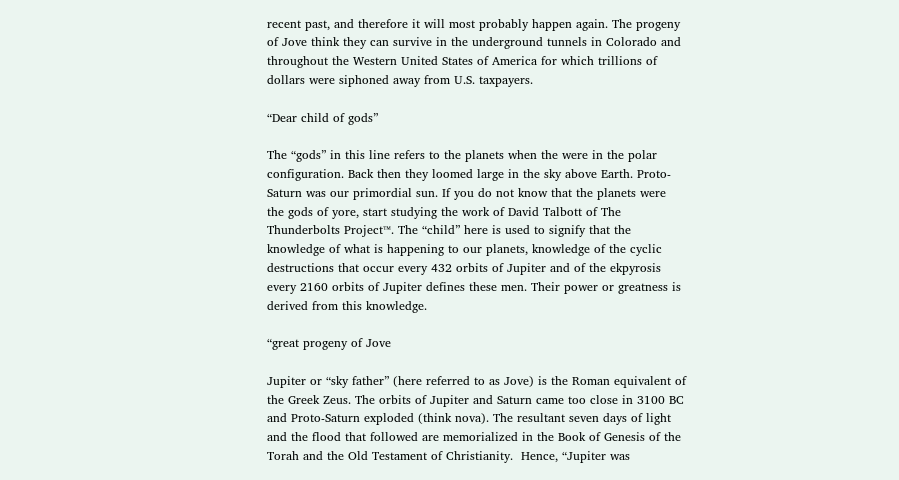recent past, and therefore it will most probably happen again. The progeny of Jove think they can survive in the underground tunnels in Colorado and throughout the Western United States of America for which trillions of dollars were siphoned away from U.S. taxpayers.

“Dear child of gods”

The “gods” in this line refers to the planets when the were in the polar configuration. Back then they loomed large in the sky above Earth. Proto-Saturn was our primordial sun. If you do not know that the planets were the gods of yore, start studying the work of David Talbott of The Thunderbolts Project™. The “child” here is used to signify that the knowledge of what is happening to our planets, knowledge of the cyclic destructions that occur every 432 orbits of Jupiter and of the ekpyrosis every 2160 orbits of Jupiter defines these men. Their power or greatness is derived from this knowledge.

“great progeny of Jove

Jupiter or “sky father” (here referred to as Jove) is the Roman equivalent of the Greek Zeus. The orbits of Jupiter and Saturn came too close in 3100 BC and Proto-Saturn exploded (think nova). The resultant seven days of light and the flood that followed are memorialized in the Book of Genesis of the Torah and the Old Testament of Christianity.  Hence, “Jupiter was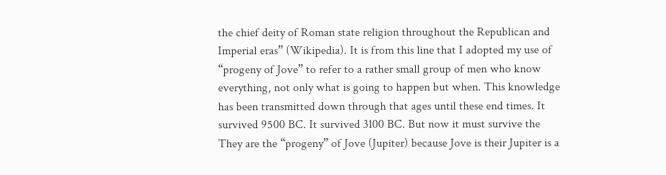the chief deity of Roman state religion throughout the Republican and Imperial eras” (Wikipedia). It is from this line that I adopted my use of “progeny of Jove” to refer to a rather small group of men who know everything, not only what is going to happen but when. This knowledge has been transmitted down through that ages until these end times. It survived 9500 BC. It survived 3100 BC. But now it must survive the They are the “progeny” of Jove (Jupiter) because Jove is their Jupiter is a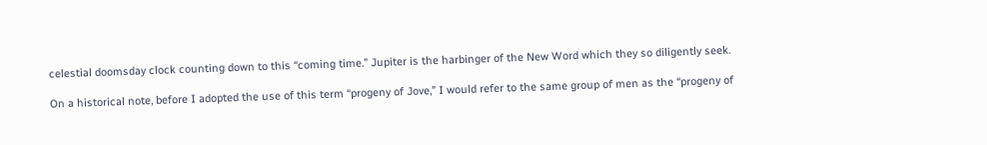celestial doomsday clock counting down to this “coming time.” Jupiter is the harbinger of the New Word which they so diligently seek.

On a historical note, before I adopted the use of this term “progeny of Jove,” I would refer to the same group of men as the “progeny of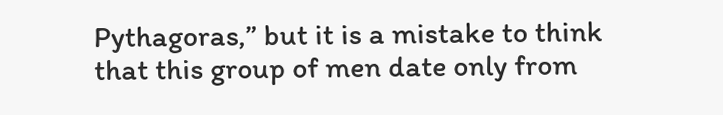Pythagoras,” but it is a mistake to think that this group of men date only from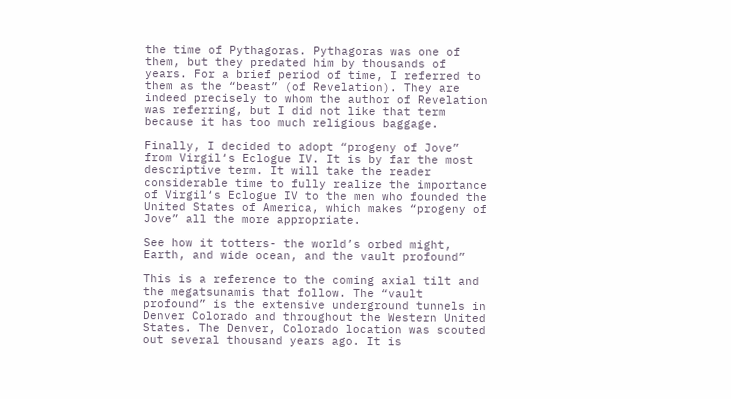the time of Pythagoras. Pythagoras was one of them, but they predated him by thousands of years. For a brief period of time, I referred to them as the “beast” (of Revelation). They are indeed precisely to whom the author of Revelation was referring, but I did not like that term because it has too much religious baggage.

Finally, I decided to adopt “progeny of Jove” from Virgil‘s Eclogue IV. It is by far the most descriptive term. It will take the reader considerable time to fully realize the importance of Virgil‘s Eclogue IV to the men who founded the United States of America, which makes “progeny of Jove” all the more appropriate.

See how it totters- the world’s orbed might, Earth, and wide ocean, and the vault profound”

This is a reference to the coming axial tilt and the megatsunamis that follow. The “vault profound” is the extensive underground tunnels in Denver Colorado and throughout the Western United States. The Denver, Colorado location was scouted out several thousand years ago. It is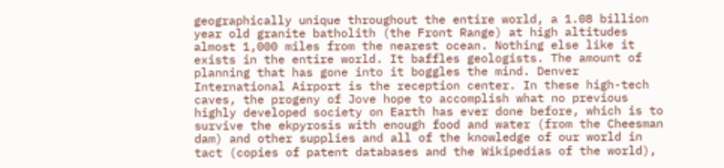geographically unique throughout the entire world, a 1.08 billion year old granite batholith (the Front Range) at high altitudes almost 1,000 miles from the nearest ocean. Nothing else like it exists in the entire world. It baffles geologists. The amount of planning that has gone into it boggles the mind. Denver International Airport is the reception center. In these high-tech caves, the progeny of Jove hope to accomplish what no previous highly developed society on Earth has ever done before, which is to survive the ekpyrosis with enough food and water (from the Cheesman dam) and other supplies and all of the knowledge of our world in tact (copies of patent databases and the Wikipedias of the world),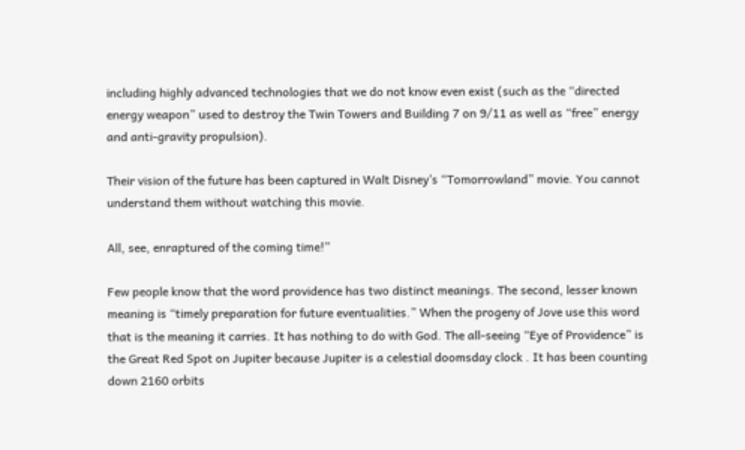including highly advanced technologies that we do not know even exist (such as the “directed energy weapon” used to destroy the Twin Towers and Building 7 on 9/11 as well as “free” energy and anti-gravity propulsion).

Their vision of the future has been captured in Walt Disney’s “Tomorrowland” movie. You cannot understand them without watching this movie.

All, see, enraptured of the coming time!”

Few people know that the word providence has two distinct meanings. The second, lesser known meaning is “timely preparation for future eventualities.” When the progeny of Jove use this word that is the meaning it carries. It has nothing to do with God. The all-seeing “Eye of Providence” is the Great Red Spot on Jupiter because Jupiter is a celestial doomsday clock . It has been counting down 2160 orbits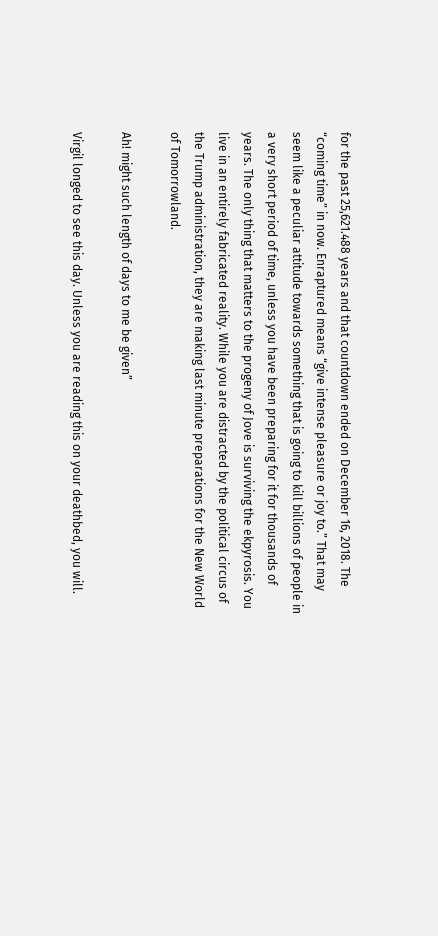for the past 25,621.488 years and that countdown ended on December 16, 2018. The “coming time” in now. Enraptured means “give intense pleasure or joy to.” That may seem like a peculiar attitude towards something that is going to kill billions of people in a very short period of time, unless you have been preparing for it for thousands of years. The only thing that matters to the progeny of Jove is surviving the ekpyrosis. You live in an entirely fabricated reality. While you are distracted by the political circus of the Trump administration, they are making last minute preparations for the New World of Tomorrowland.

Ah! might such length of days to me be given”

Virgil longed to see this day. Unless you are reading this on your deathbed, you will.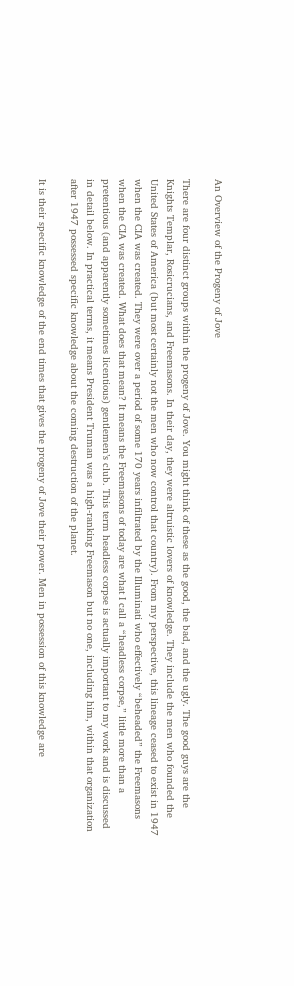An Overview of the Progeny of Jove

There are four distinct groups within the progeny of Jove. You might think of these as the good, the bad, and the ugly. The good guys are the Knights Templar, Rosicrucians, and Freemasons. In their day, they were altruistic lovers of knowledge. They include the men who founded the United States of America (but most certainly not the men who now control that country). From my perspective, this lineage ceased to exist in 1947 when the CIA was created. They were over a period of some 170 years infiltrated by the Illuminati who effectively “beheaded” the Freemasons when the CIA was created. What does that mean? It means the Freemasons of today are what I call a “headless corpse,” little more than a pretentious (and apparently sometimes licentious) gentlemen’s club. This term headless corpse is actually important to my work and is discussed in detail below. In practical terms, it means President Truman was a high-ranking Freemason but no one, including him, within that organization after 1947 possessed specific knowledge about the coming destruction of the planet.

It is their specific knowledge of the end times that gives the progeny of Jove their power. Men in possession of this knowledge are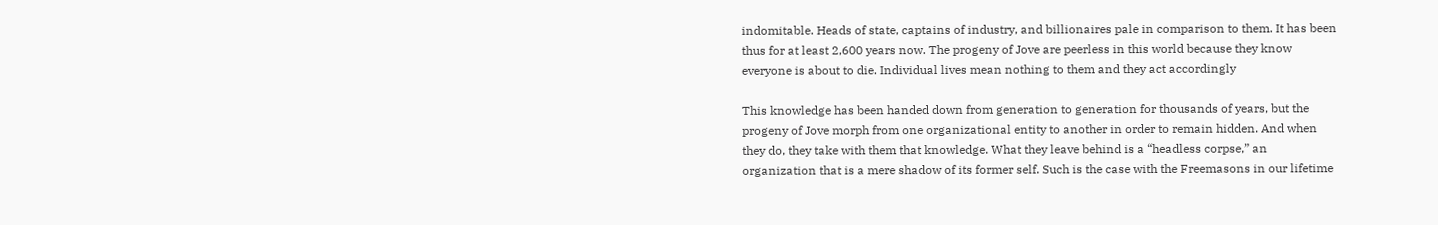indomitable. Heads of state, captains of industry, and billionaires pale in comparison to them. It has been thus for at least 2,600 years now. The progeny of Jove are peerless in this world because they know everyone is about to die. Individual lives mean nothing to them and they act accordingly

This knowledge has been handed down from generation to generation for thousands of years, but the progeny of Jove morph from one organizational entity to another in order to remain hidden. And when they do, they take with them that knowledge. What they leave behind is a “headless corpse,” an organization that is a mere shadow of its former self. Such is the case with the Freemasons in our lifetime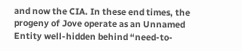and now the CIA. In these end times, the progeny of Jove operate as an Unnamed Entity well-hidden behind “need-to-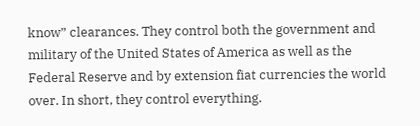know” clearances. They control both the government and military of the United States of America as well as the Federal Reserve and by extension fiat currencies the world over. In short, they control everything.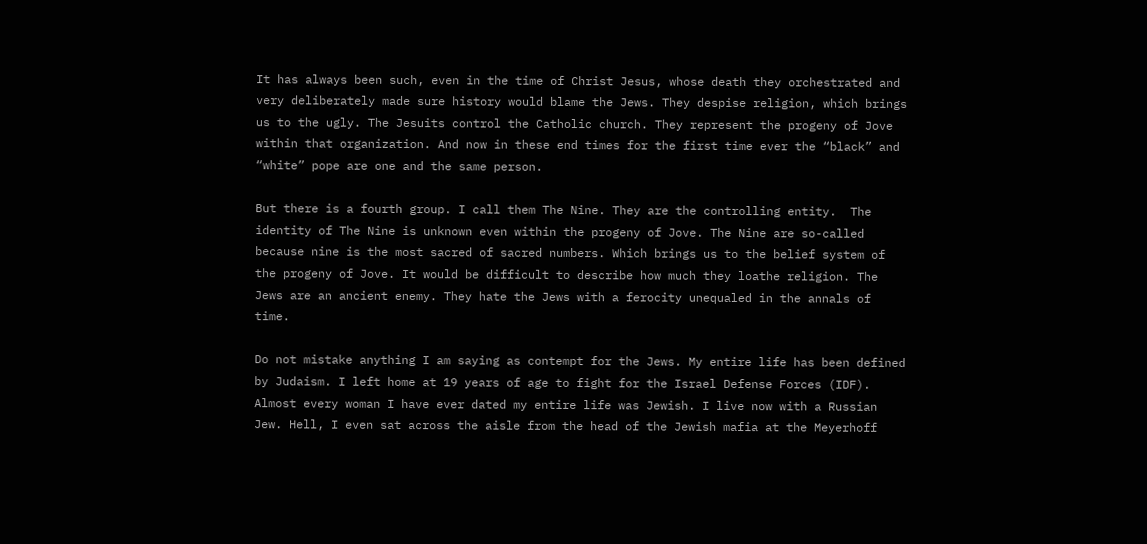It has always been such, even in the time of Christ Jesus, whose death they orchestrated and very deliberately made sure history would blame the Jews. They despise religion, which brings us to the ugly. The Jesuits control the Catholic church. They represent the progeny of Jove within that organization. And now in these end times for the first time ever the “black” and “white” pope are one and the same person.

But there is a fourth group. I call them The Nine. They are the controlling entity.  The identity of The Nine is unknown even within the progeny of Jove. The Nine are so-called because nine is the most sacred of sacred numbers. Which brings us to the belief system of the progeny of Jove. It would be difficult to describe how much they loathe religion. The Jews are an ancient enemy. They hate the Jews with a ferocity unequaled in the annals of time.

Do not mistake anything I am saying as contempt for the Jews. My entire life has been defined by Judaism. I left home at 19 years of age to fight for the Israel Defense Forces (IDF). Almost every woman I have ever dated my entire life was Jewish. I live now with a Russian Jew. Hell, I even sat across the aisle from the head of the Jewish mafia at the Meyerhoff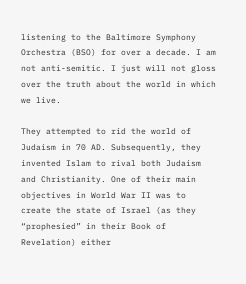listening to the Baltimore Symphony Orchestra (BSO) for over a decade. I am not anti-semitic. I just will not gloss over the truth about the world in which we live.

They attempted to rid the world of Judaism in 70 AD. Subsequently, they invented Islam to rival both Judaism and Christianity. One of their main objectives in World War II was to create the state of Israel (as they “prophesied” in their Book of Revelation) either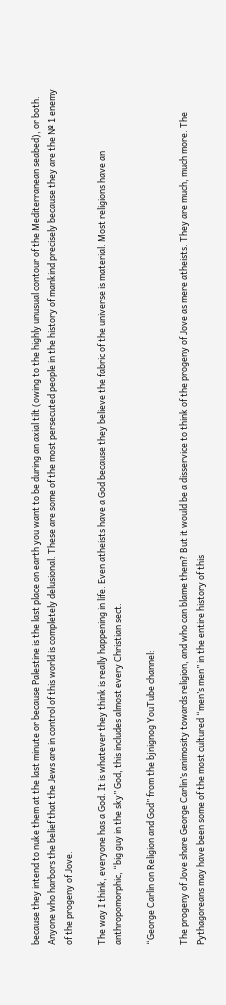because they intend to nuke them at the last minute or because Palestine is the last place on earth you want to be during an axial tilt (owing to the highly unusual contour of the Mediterranean seabed), or both. Anyone who harbors the belief that the Jews are in control of this world is completely delusional. These are some of the most persecuted people in the history of mankind precisely because they are the № 1 enemy of the progeny of Jove.

The way I think, everyone has a God. It is whatever they think is really happening in life. Even atheists have a God because they believe the fabric of the universe is material. Most religions have an anthropomorphic, “big guy in the sky” God, this includes almost every Christian sect.

“George Carlin on Religion and God” from the bjnignog YouTube channel:

The progeny of Jove share George Carlin’s animosity towards religion, and who can blame them? But it would be a disservice to think of the progeny of Jove as mere atheists. They are much, much more. The Pythagoreans may have been some of the most cultured “men’s men” in the entire history of this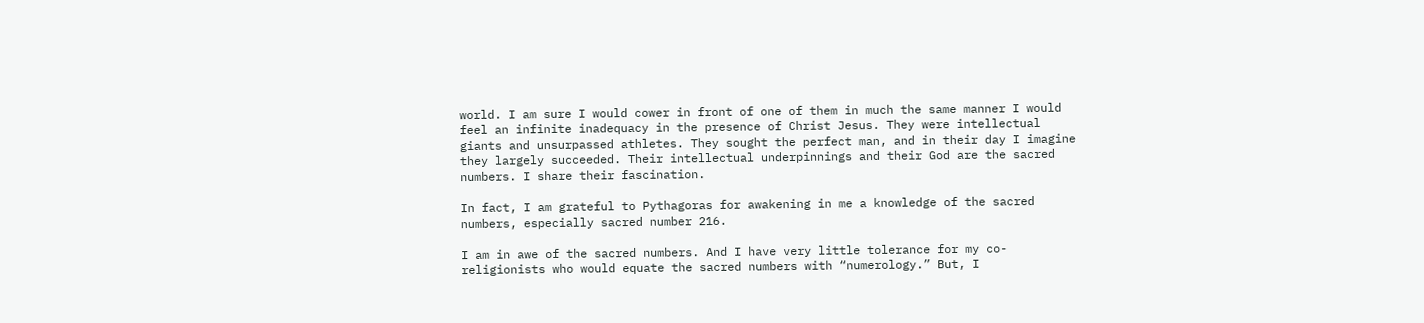world. I am sure I would cower in front of one of them in much the same manner I would feel an infinite inadequacy in the presence of Christ Jesus. They were intellectual giants and unsurpassed athletes. They sought the perfect man, and in their day I imagine they largely succeeded. Their intellectual underpinnings and their God are the sacred numbers. I share their fascination.

In fact, I am grateful to Pythagoras for awakening in me a knowledge of the sacred numbers, especially sacred number 216.

I am in awe of the sacred numbers. And I have very little tolerance for my co-religionists who would equate the sacred numbers with “numerology.” But, I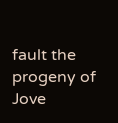fault the progeny of Jove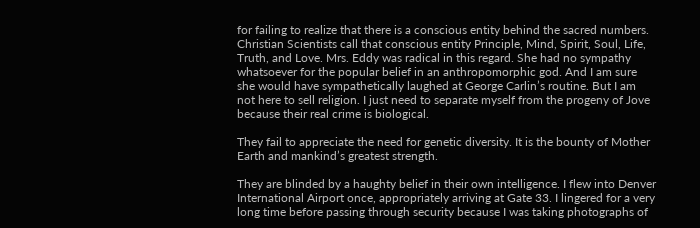for failing to realize that there is a conscious entity behind the sacred numbers. Christian Scientists call that conscious entity Principle, Mind, Spirit, Soul, Life, Truth, and Love. Mrs. Eddy was radical in this regard. She had no sympathy whatsoever for the popular belief in an anthropomorphic god. And I am sure she would have sympathetically laughed at George Carlin’s routine. But I am not here to sell religion. I just need to separate myself from the progeny of Jove because their real crime is biological.

They fail to appreciate the need for genetic diversity. It is the bounty of Mother Earth and mankind’s greatest strength.

They are blinded by a haughty belief in their own intelligence. I flew into Denver International Airport once, appropriately arriving at Gate 33. I lingered for a very long time before passing through security because I was taking photographs of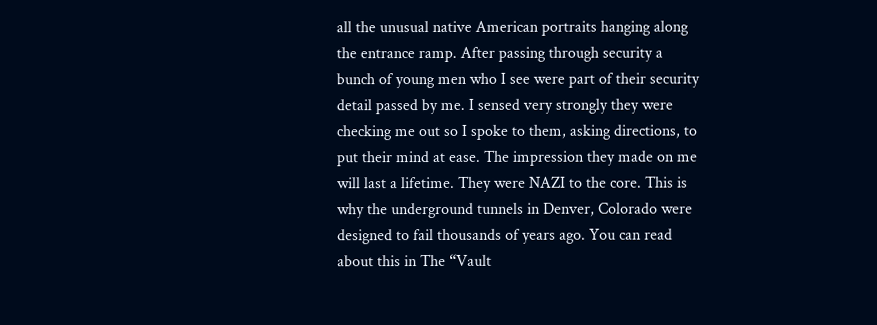all the unusual native American portraits hanging along the entrance ramp. After passing through security a bunch of young men who I see were part of their security detail passed by me. I sensed very strongly they were checking me out so I spoke to them, asking directions, to put their mind at ease. The impression they made on me will last a lifetime. They were NAZI to the core. This is why the underground tunnels in Denver, Colorado were designed to fail thousands of years ago. You can read about this in The “Vault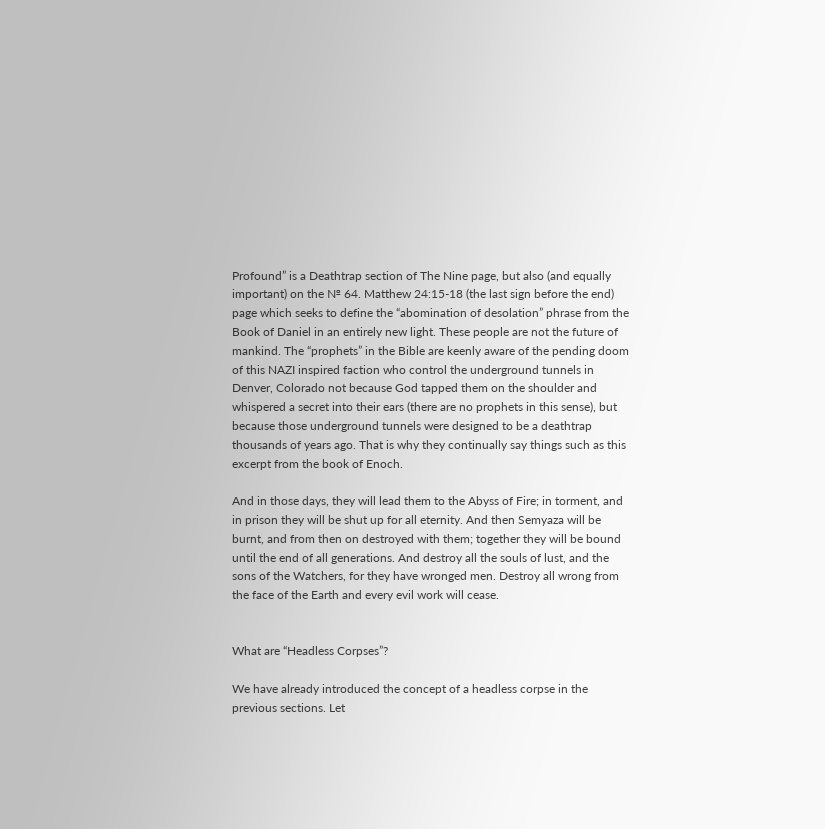Profound” is a Deathtrap section of The Nine page, but also (and equally important) on the № 64. Matthew 24:15-18 (the last sign before the end) page which seeks to define the “abomination of desolation” phrase from the Book of Daniel in an entirely new light. These people are not the future of mankind. The “prophets” in the Bible are keenly aware of the pending doom of this NAZI inspired faction who control the underground tunnels in Denver, Colorado not because God tapped them on the shoulder and whispered a secret into their ears (there are no prophets in this sense), but because those underground tunnels were designed to be a deathtrap thousands of years ago. That is why they continually say things such as this excerpt from the book of Enoch.

And in those days, they will lead them to the Abyss of Fire; in torment, and in prison they will be shut up for all eternity. And then Semyaza will be burnt, and from then on destroyed with them; together they will be bound until the end of all generations. And destroy all the souls of lust, and the sons of the Watchers, for they have wronged men. Destroy all wrong from the face of the Earth and every evil work will cease.


What are “Headless Corpses”?

We have already introduced the concept of a headless corpse in the previous sections. Let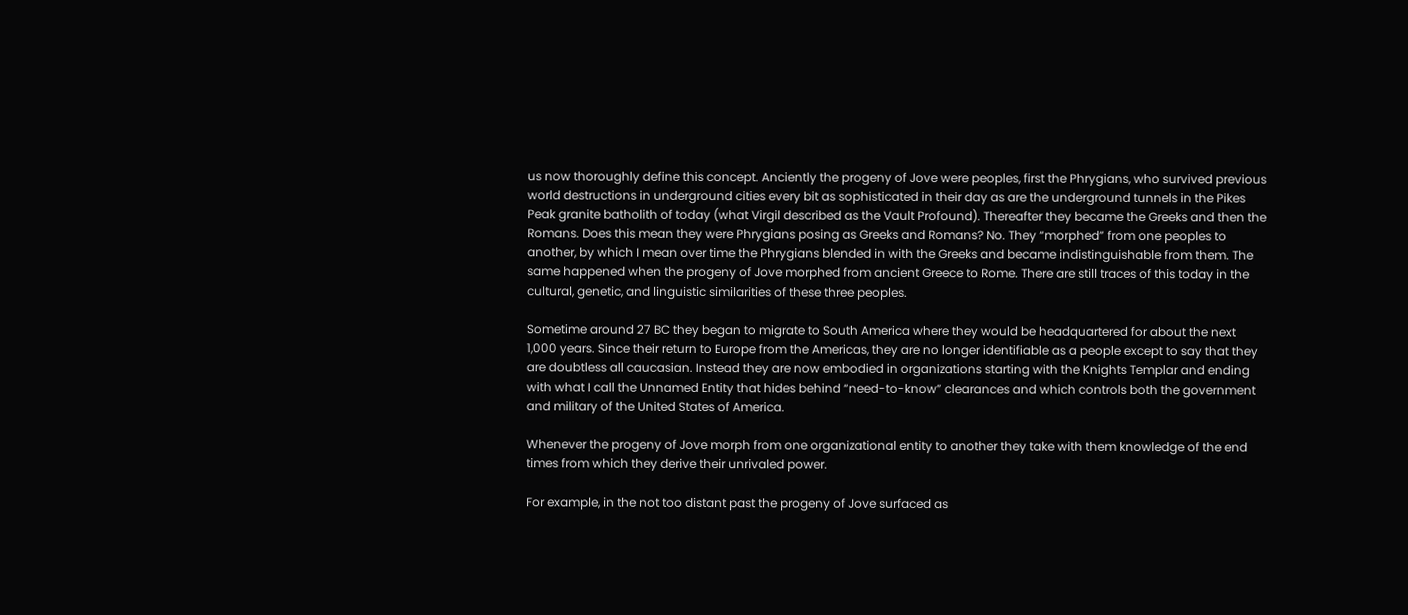us now thoroughly define this concept. Anciently the progeny of Jove were peoples, first the Phrygians, who survived previous world destructions in underground cities every bit as sophisticated in their day as are the underground tunnels in the Pikes Peak granite batholith of today (what Virgil described as the Vault Profound). Thereafter they became the Greeks and then the Romans. Does this mean they were Phrygians posing as Greeks and Romans? No. They “morphed” from one peoples to another, by which I mean over time the Phrygians blended in with the Greeks and became indistinguishable from them. The same happened when the progeny of Jove morphed from ancient Greece to Rome. There are still traces of this today in the cultural, genetic, and linguistic similarities of these three peoples.

Sometime around 27 BC they began to migrate to South America where they would be headquartered for about the next 1,000 years. Since their return to Europe from the Americas, they are no longer identifiable as a people except to say that they are doubtless all caucasian. Instead they are now embodied in organizations starting with the Knights Templar and ending with what I call the Unnamed Entity that hides behind “need-to-know” clearances and which controls both the government and military of the United States of America.

Whenever the progeny of Jove morph from one organizational entity to another they take with them knowledge of the end times from which they derive their unrivaled power.

For example, in the not too distant past the progeny of Jove surfaced as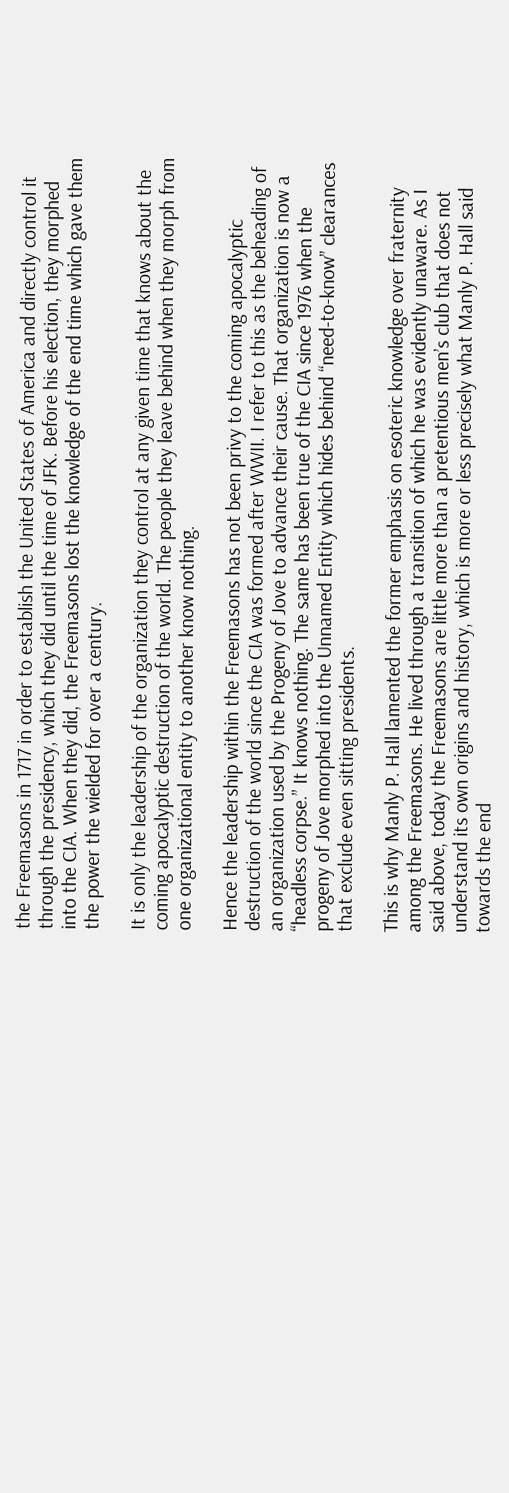the Freemasons in 1717 in order to establish the United States of America and directly control it through the presidency, which they did until the time of JFK. Before his election, they morphed into the CIA. When they did, the Freemasons lost the knowledge of the end time which gave them the power the wielded for over a century.

It is only the leadership of the organization they control at any given time that knows about the coming apocalyptic destruction of the world. The people they leave behind when they morph from one organizational entity to another know nothing.

Hence the leadership within the Freemasons has not been privy to the coming apocalyptic destruction of the world since the CIA was formed after WWII. I refer to this as the beheading of an organization used by the Progeny of Jove to advance their cause. That organization is now a “headless corpse.” It knows nothing. The same has been true of the CIA since 1976 when the progeny of Jove morphed into the Unnamed Entity which hides behind “need-to-know” clearances that exclude even sitting presidents.

This is why Manly P. Hall lamented the former emphasis on esoteric knowledge over fraternity among the Freemasons. He lived through a transition of which he was evidently unaware. As I said above, today the Freemasons are little more than a pretentious men’s club that does not understand its own origins and history, which is more or less precisely what Manly P. Hall said towards the end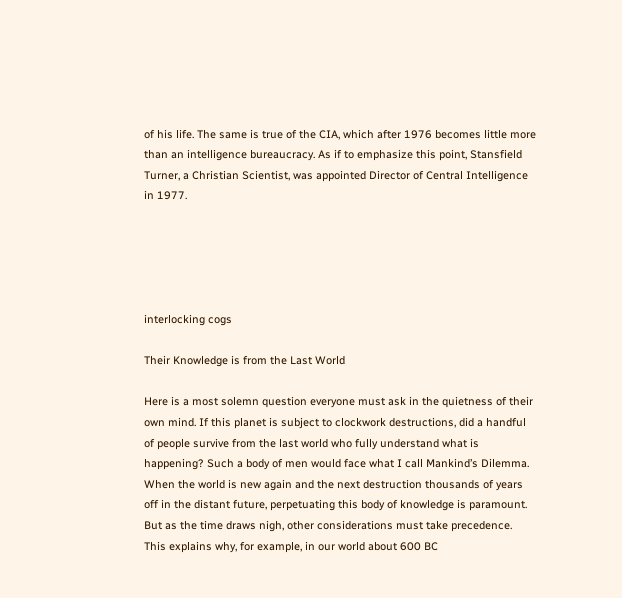of his life. The same is true of the CIA, which after 1976 becomes little more than an intelligence bureaucracy. As if to emphasize this point, Stansfield Turner, a Christian Scientist, was appointed Director of Central Intelligence in 1977.





interlocking cogs

Their Knowledge is from the Last World

Here is a most solemn question everyone must ask in the quietness of their own mind. If this planet is subject to clockwork destructions, did a handful of people survive from the last world who fully understand what is happening? Such a body of men would face what I call Mankind’s Dilemma. When the world is new again and the next destruction thousands of years off in the distant future, perpetuating this body of knowledge is paramount. But as the time draws nigh, other considerations must take precedence. This explains why, for example, in our world about 600 BC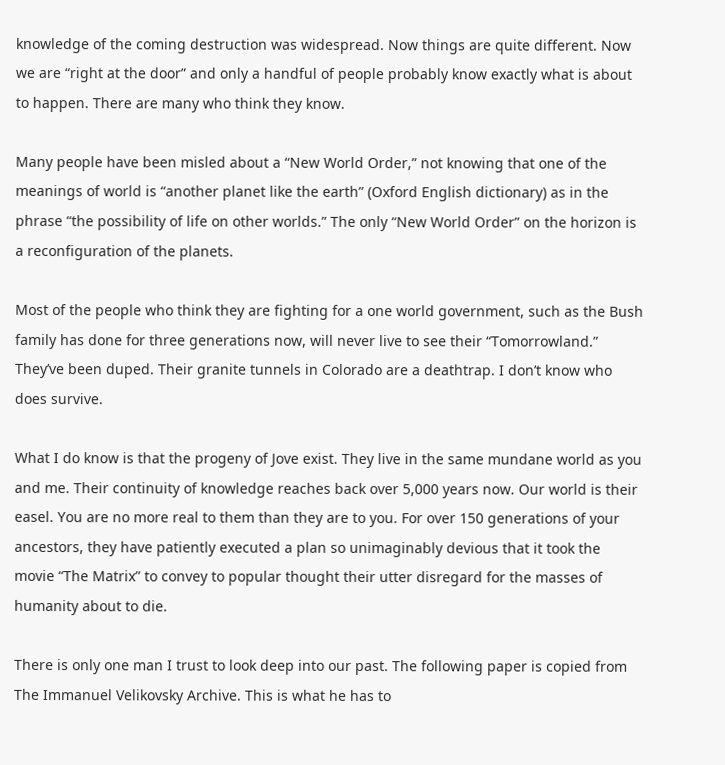knowledge of the coming destruction was widespread. Now things are quite different. Now we are “right at the door” and only a handful of people probably know exactly what is about to happen. There are many who think they know.

Many people have been misled about a “New World Order,” not knowing that one of the meanings of world is “another planet like the earth” (Oxford English dictionary) as in the phrase “the possibility of life on other worlds.” The only “New World Order” on the horizon is a reconfiguration of the planets.

Most of the people who think they are fighting for a one world government, such as the Bush family has done for three generations now, will never live to see their “Tomorrowland.” They’ve been duped. Their granite tunnels in Colorado are a deathtrap. I don’t know who does survive.

What I do know is that the progeny of Jove exist. They live in the same mundane world as you and me. Their continuity of knowledge reaches back over 5,000 years now. Our world is their easel. You are no more real to them than they are to you. For over 150 generations of your ancestors, they have patiently executed a plan so unimaginably devious that it took the movie “The Matrix” to convey to popular thought their utter disregard for the masses of humanity about to die.

There is only one man I trust to look deep into our past. The following paper is copied from The Immanuel Velikovsky Archive. This is what he has to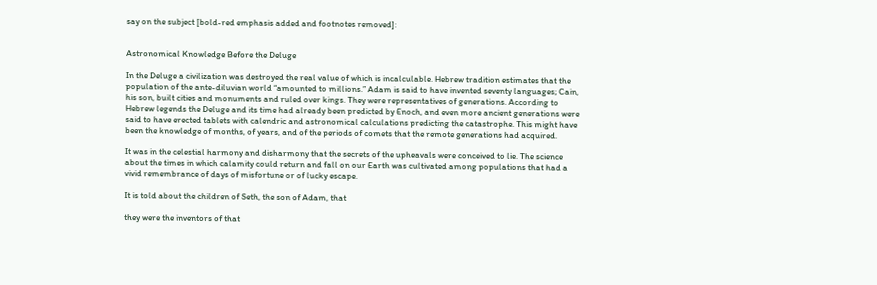say on the subject [bold-red emphasis added and footnotes removed]:


Astronomical Knowledge Before the Deluge

In the Deluge a civilization was destroyed the real value of which is incalculable. Hebrew tradition estimates that the population of the ante-diluvian world “amounted to millions.” Adam is said to have invented seventy languages; Cain, his son, built cities and monuments and ruled over kings. They were representatives of generations. According to Hebrew legends the Deluge and its time had already been predicted by Enoch, and even more ancient generations were said to have erected tablets with calendric and astronomical calculations predicting the catastrophe. This might have been the knowledge of months, of years, and of the periods of comets that the remote generations had acquired.

It was in the celestial harmony and disharmony that the secrets of the upheavals were conceived to lie. The science about the times in which calamity could return and fall on our Earth was cultivated among populations that had a vivid remembrance of days of misfortune or of lucky escape.

It is told about the children of Seth, the son of Adam, that

they were the inventors of that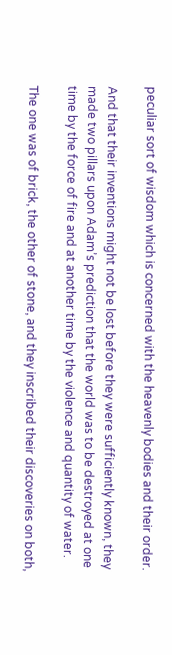peculiar sort of wisdom which is concerned with the heavenly bodies and their order.

And that their inventions might not be lost before they were sufficiently known, they made two pillars upon Adam’s prediction that the world was to be destroyed at one time by the force of fire and at another time by the violence and quantity of water.

The one was of brick, the other of stone, and they inscribed their discoveries on both,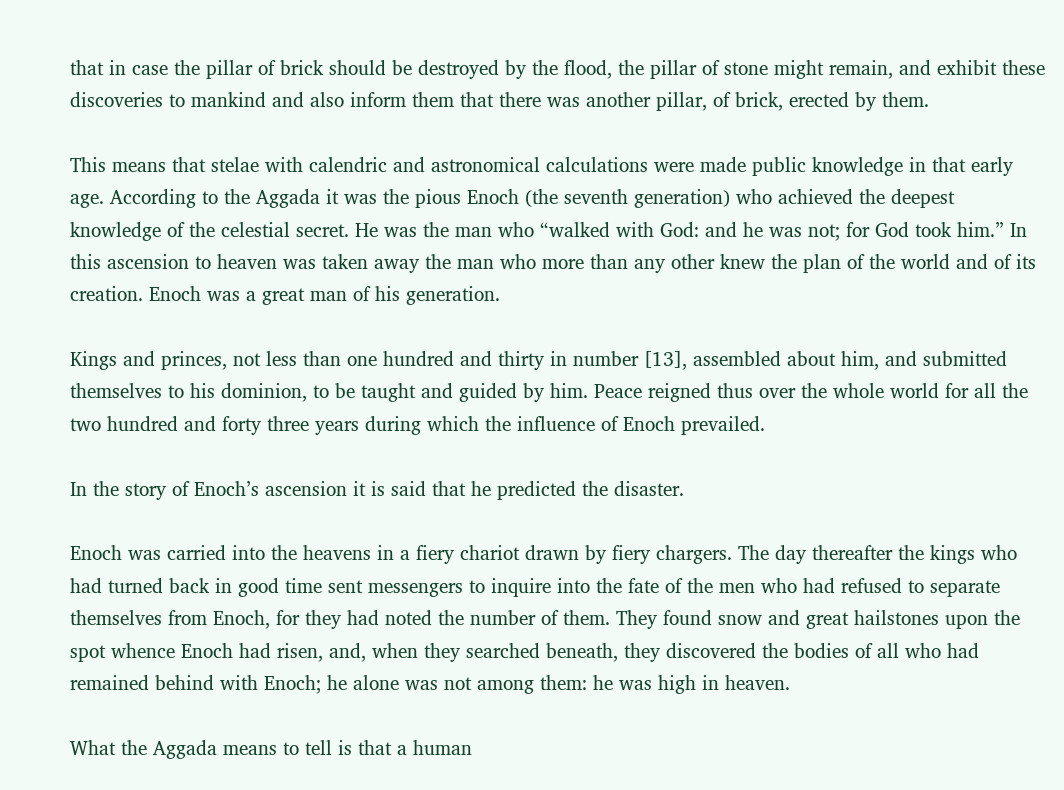that in case the pillar of brick should be destroyed by the flood, the pillar of stone might remain, and exhibit these discoveries to mankind and also inform them that there was another pillar, of brick, erected by them.

This means that stelae with calendric and astronomical calculations were made public knowledge in that early age. According to the Aggada it was the pious Enoch (the seventh generation) who achieved the deepest knowledge of the celestial secret. He was the man who “walked with God: and he was not; for God took him.” In this ascension to heaven was taken away the man who more than any other knew the plan of the world and of its creation. Enoch was a great man of his generation.

Kings and princes, not less than one hundred and thirty in number [13], assembled about him, and submitted themselves to his dominion, to be taught and guided by him. Peace reigned thus over the whole world for all the two hundred and forty three years during which the influence of Enoch prevailed.

In the story of Enoch’s ascension it is said that he predicted the disaster.

Enoch was carried into the heavens in a fiery chariot drawn by fiery chargers. The day thereafter the kings who had turned back in good time sent messengers to inquire into the fate of the men who had refused to separate themselves from Enoch, for they had noted the number of them. They found snow and great hailstones upon the spot whence Enoch had risen, and, when they searched beneath, they discovered the bodies of all who had remained behind with Enoch; he alone was not among them: he was high in heaven.

What the Aggada means to tell is that a human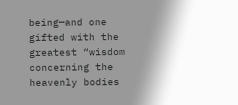being—and one gifted with the greatest “wisdom concerning the heavenly bodies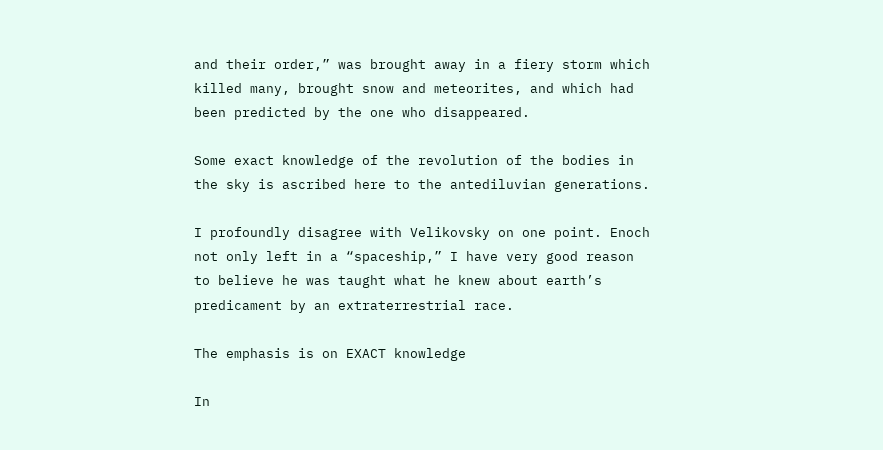and their order,” was brought away in a fiery storm which killed many, brought snow and meteorites, and which had been predicted by the one who disappeared.

Some exact knowledge of the revolution of the bodies in the sky is ascribed here to the antediluvian generations.

I profoundly disagree with Velikovsky on one point. Enoch not only left in a “spaceship,” I have very good reason to believe he was taught what he knew about earth’s predicament by an extraterrestrial race.

The emphasis is on EXACT knowledge

In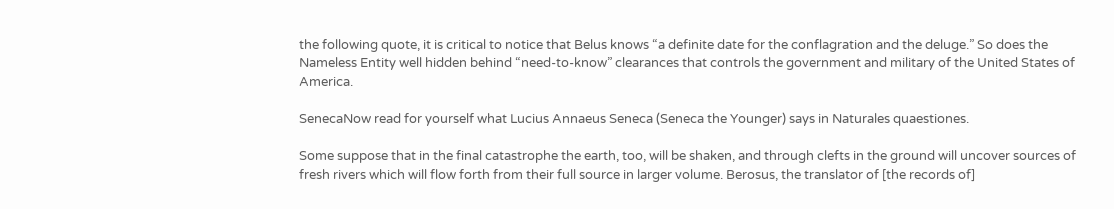the following quote, it is critical to notice that Belus knows “a definite date for the conflagration and the deluge.” So does the Nameless Entity well hidden behind “need-to-know” clearances that controls the government and military of the United States of America.

SenecaNow read for yourself what Lucius Annaeus Seneca (Seneca the Younger) says in Naturales quaestiones.

Some suppose that in the final catastrophe the earth, too, will be shaken, and through clefts in the ground will uncover sources of fresh rivers which will flow forth from their full source in larger volume. Berosus, the translator of [the records of]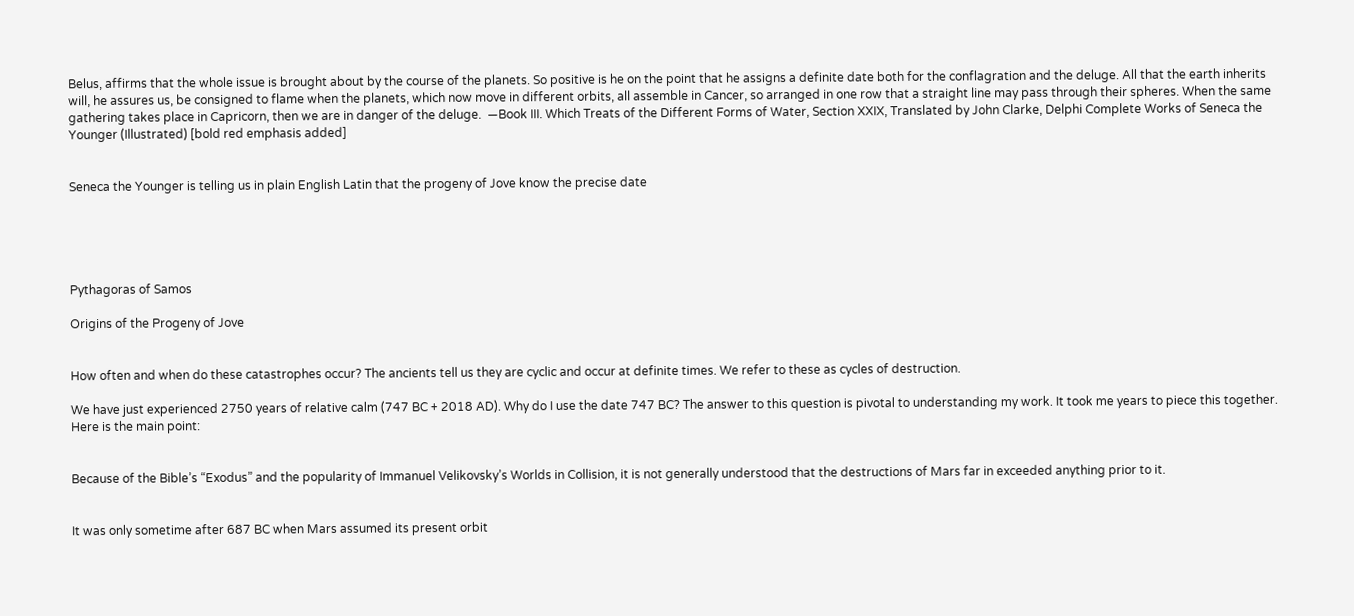Belus, affirms that the whole issue is brought about by the course of the planets. So positive is he on the point that he assigns a definite date both for the conflagration and the deluge. All that the earth inherits will, he assures us, be consigned to flame when the planets, which now move in different orbits, all assemble in Cancer, so arranged in one row that a straight line may pass through their spheres. When the same gathering takes place in Capricorn, then we are in danger of the deluge.  —Book III. Which Treats of the Different Forms of Water, Section XXIX, Translated by John Clarke, Delphi Complete Works of Seneca the Younger (Illustrated) [bold red emphasis added]


Seneca the Younger is telling us in plain English Latin that the progeny of Jove know the precise date





Pythagoras of Samos

Origins of the Progeny of Jove


How often and when do these catastrophes occur? The ancients tell us they are cyclic and occur at definite times. We refer to these as cycles of destruction.

We have just experienced 2750 years of relative calm (747 BC + 2018 AD). Why do I use the date 747 BC? The answer to this question is pivotal to understanding my work. It took me years to piece this together. Here is the main point:


Because of the Bible’s “Exodus” and the popularity of Immanuel Velikovsky’s Worlds in Collision, it is not generally understood that the destructions of Mars far in exceeded anything prior to it.


It was only sometime after 687 BC when Mars assumed its present orbit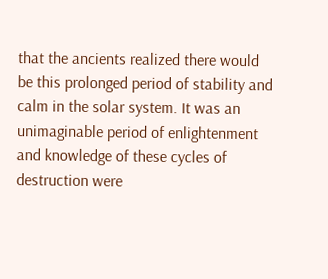that the ancients realized there would be this prolonged period of stability and calm in the solar system. It was an unimaginable period of enlightenment and knowledge of these cycles of destruction were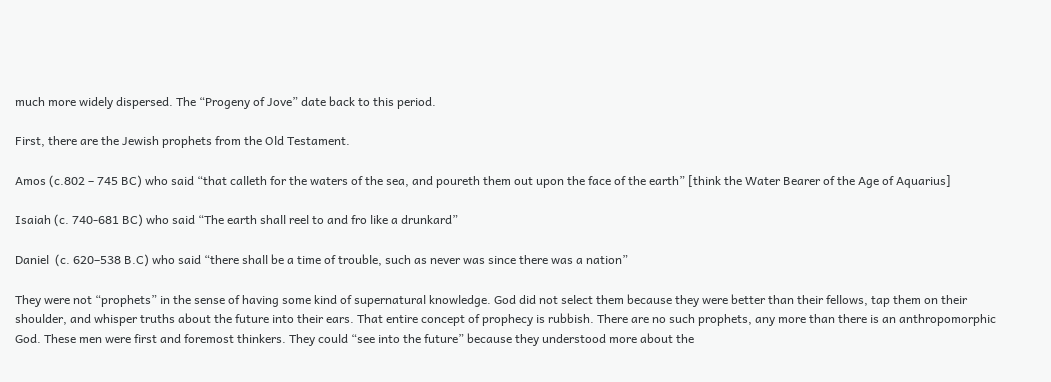much more widely dispersed. The “Progeny of Jove” date back to this period.

First, there are the Jewish prophets from the Old Testament.

Amos (c.802 – 745 BC) who said “that calleth for the waters of the sea, and poureth them out upon the face of the earth” [think the Water Bearer of the Age of Aquarius]

Isaiah (c. 740-681 BC) who said “The earth shall reel to and fro like a drunkard”

Daniel  (c. 620–538 B.C) who said “there shall be a time of trouble, such as never was since there was a nation”

They were not “prophets” in the sense of having some kind of supernatural knowledge. God did not select them because they were better than their fellows, tap them on their shoulder, and whisper truths about the future into their ears. That entire concept of prophecy is rubbish. There are no such prophets, any more than there is an anthropomorphic God. These men were first and foremost thinkers. They could “see into the future” because they understood more about the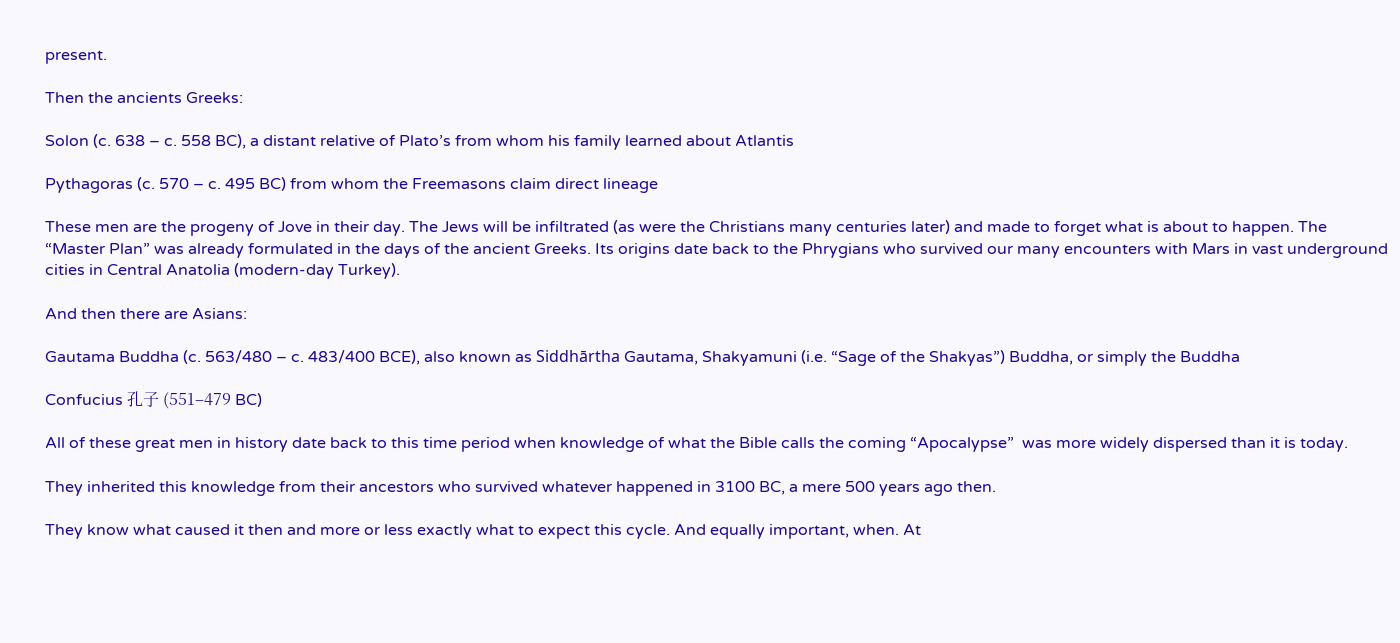present.

Then the ancients Greeks:

Solon (c. 638 – c. 558 BC), a distant relative of Plato’s from whom his family learned about Atlantis

Pythagoras (c. 570 – c. 495 BC) from whom the Freemasons claim direct lineage

These men are the progeny of Jove in their day. The Jews will be infiltrated (as were the Christians many centuries later) and made to forget what is about to happen. The “Master Plan” was already formulated in the days of the ancient Greeks. Its origins date back to the Phrygians who survived our many encounters with Mars in vast underground cities in Central Anatolia (modern-day Turkey).

And then there are Asians:

Gautama Buddha (c. 563/480 – c. 483/400 BCE), also known as Siddhārtha Gautama, Shakyamuni (i.e. “Sage of the Shakyas”) Buddha, or simply the Buddha

Confucius 孔子 (551–479 BC)

All of these great men in history date back to this time period when knowledge of what the Bible calls the coming “Apocalypse”  was more widely dispersed than it is today.

They inherited this knowledge from their ancestors who survived whatever happened in 3100 BC, a mere 500 years ago then.

They know what caused it then and more or less exactly what to expect this cycle. And equally important, when. At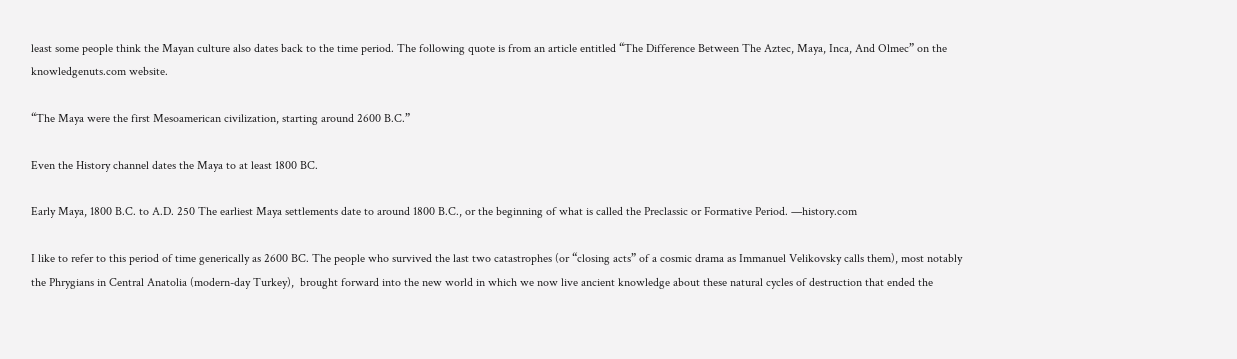least some people think the Mayan culture also dates back to the time period. The following quote is from an article entitled “The Difference Between The Aztec, Maya, Inca, And Olmec” on the knowledgenuts.com website.

“The Maya were the first Mesoamerican civilization, starting around 2600 B.C.”

Even the History channel dates the Maya to at least 1800 BC.

Early Maya, 1800 B.C. to A.D. 250 The earliest Maya settlements date to around 1800 B.C., or the beginning of what is called the Preclassic or Formative Period. —history.com

I like to refer to this period of time generically as 2600 BC. The people who survived the last two catastrophes (or “closing acts” of a cosmic drama as Immanuel Velikovsky calls them), most notably the Phrygians in Central Anatolia (modern-day Turkey),  brought forward into the new world in which we now live ancient knowledge about these natural cycles of destruction that ended the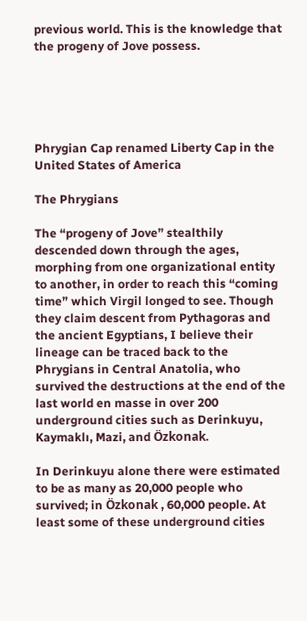previous world. This is the knowledge that the progeny of Jove possess.





Phrygian Cap renamed Liberty Cap in the United States of America

The Phrygians

The “progeny of Jove” stealthily descended down through the ages, morphing from one organizational entity to another, in order to reach this “coming time” which Virgil longed to see. Though they claim descent from Pythagoras and the ancient Egyptians, I believe their lineage can be traced back to the Phrygians in Central Anatolia, who survived the destructions at the end of the last world en masse in over 200 underground cities such as Derinkuyu, Kaymaklı, Mazi, and Özkonak.

In Derinkuyu alone there were estimated to be as many as 20,000 people who survived; in Özkonak , 60,000 people. At least some of these underground cities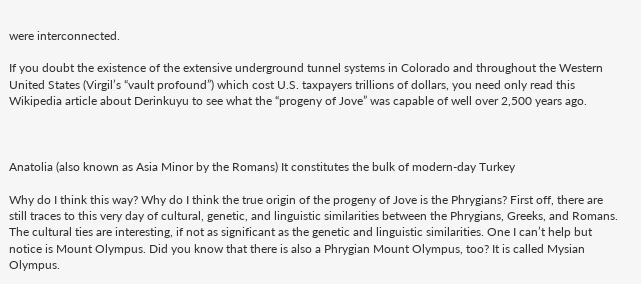were interconnected.

If you doubt the existence of the extensive underground tunnel systems in Colorado and throughout the Western United States (Virgil’s “vault profound”) which cost U.S. taxpayers trillions of dollars, you need only read this Wikipedia article about Derinkuyu to see what the “progeny of Jove” was capable of well over 2,500 years ago.



Anatolia (also known as Asia Minor by the Romans) It constitutes the bulk of modern-day Turkey

Why do I think this way? Why do I think the true origin of the progeny of Jove is the Phrygians? First off, there are still traces to this very day of cultural, genetic, and linguistic similarities between the Phrygians, Greeks, and Romans. The cultural ties are interesting, if not as significant as the genetic and linguistic similarities. One I can’t help but notice is Mount Olympus. Did you know that there is also a Phrygian Mount Olympus, too? It is called Mysian Olympus.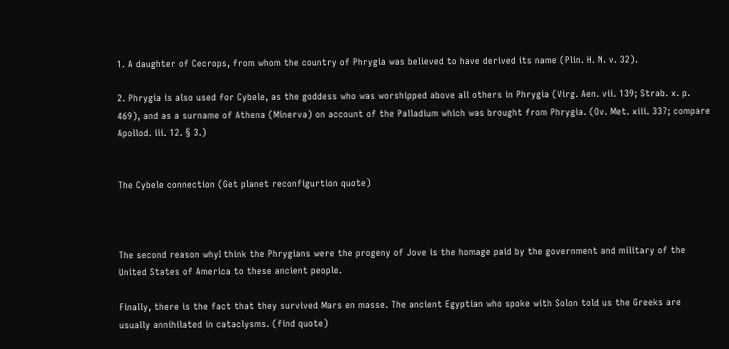1. A daughter of Cecrops, from whom the country of Phrygia was believed to have derived its name (Plin. H. N. v. 32).

2. Phrygia is also used for Cybele, as the goddess who was worshipped above all others in Phrygia (Virg. Aen. vii. 139; Strab. x. p. 469), and as a surname of Athena (Minerva) on account of the Palladium which was brought from Phrygia. (Ov. Met. xiii. 337; compare Apollod. iii. 12. § 3.)


The Cybele connection (Get planet reconfigurtion quote)



The second reason whyI think the Phrygians were the progeny of Jove is the homage paid by the government and military of the United States of America to these ancient people.

Finally, there is the fact that they survived Mars en masse. The ancient Egyptian who spoke with Solon told us the Greeks are usually annihilated in cataclysms. (find quote)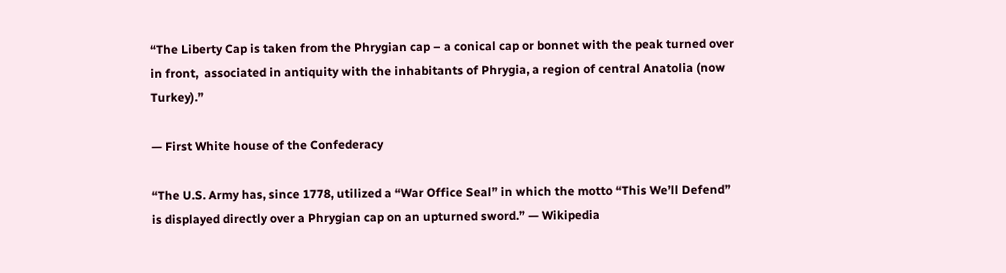“The Liberty Cap is taken from the Phrygian cap – a conical cap or bonnet with the peak turned over in front,  associated in antiquity with the inhabitants of Phrygia, a region of central Anatolia (now Turkey).”

— First White house of the Confederacy

“The U.S. Army has, since 1778, utilized a “War Office Seal” in which the motto “This We’ll Defend” is displayed directly over a Phrygian cap on an upturned sword.” — Wikipedia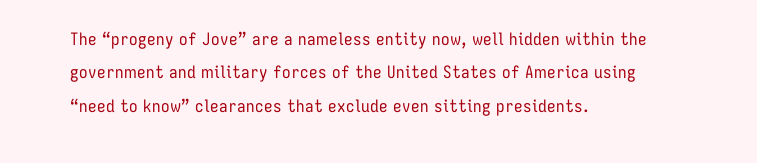The “progeny of Jove” are a nameless entity now, well hidden within the government and military forces of the United States of America using “need to know” clearances that exclude even sitting presidents.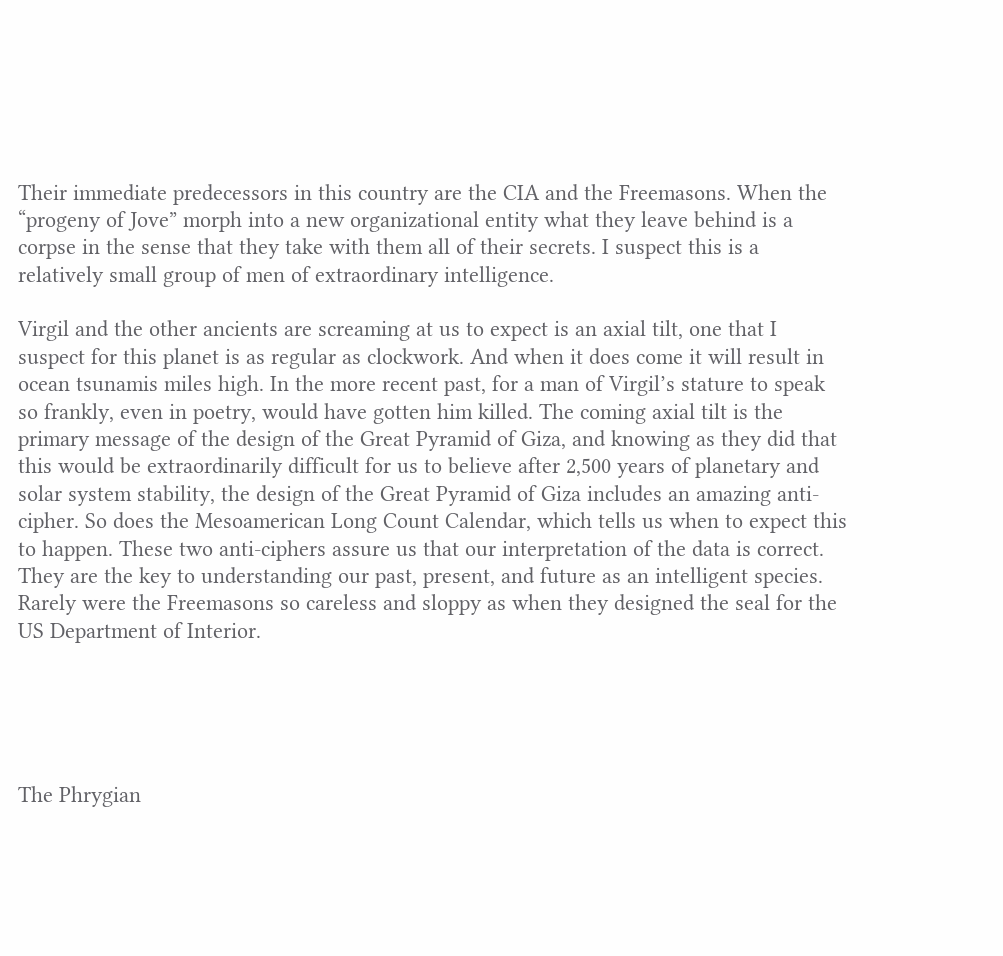Their immediate predecessors in this country are the CIA and the Freemasons. When the “progeny of Jove” morph into a new organizational entity what they leave behind is a corpse in the sense that they take with them all of their secrets. I suspect this is a relatively small group of men of extraordinary intelligence.

Virgil and the other ancients are screaming at us to expect is an axial tilt, one that I suspect for this planet is as regular as clockwork. And when it does come it will result in ocean tsunamis miles high. In the more recent past, for a man of Virgil’s stature to speak so frankly, even in poetry, would have gotten him killed. The coming axial tilt is the primary message of the design of the Great Pyramid of Giza, and knowing as they did that this would be extraordinarily difficult for us to believe after 2,500 years of planetary and solar system stability, the design of the Great Pyramid of Giza includes an amazing anti-cipher. So does the Mesoamerican Long Count Calendar, which tells us when to expect this to happen. These two anti-ciphers assure us that our interpretation of the data is correct. They are the key to understanding our past, present, and future as an intelligent species. Rarely were the Freemasons so careless and sloppy as when they designed the seal for the US Department of Interior.





The Phrygian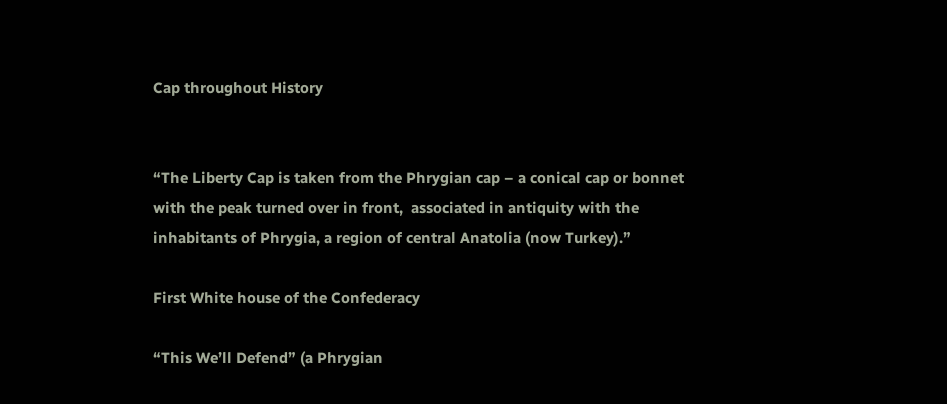Cap throughout History


“The Liberty Cap is taken from the Phrygian cap – a conical cap or bonnet with the peak turned over in front,  associated in antiquity with the inhabitants of Phrygia, a region of central Anatolia (now Turkey).”

First White house of the Confederacy

“This We’ll Defend” (a Phrygian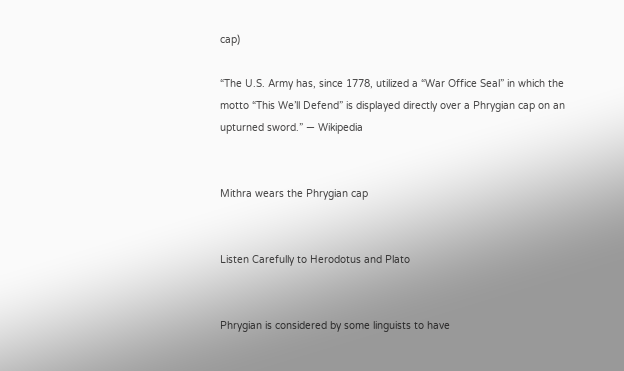cap)

“The U.S. Army has, since 1778, utilized a “War Office Seal” in which the motto “This We’ll Defend” is displayed directly over a Phrygian cap on an upturned sword.” — Wikipedia


Mithra wears the Phrygian cap


Listen Carefully to Herodotus and Plato


Phrygian is considered by some linguists to have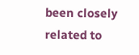been closely related to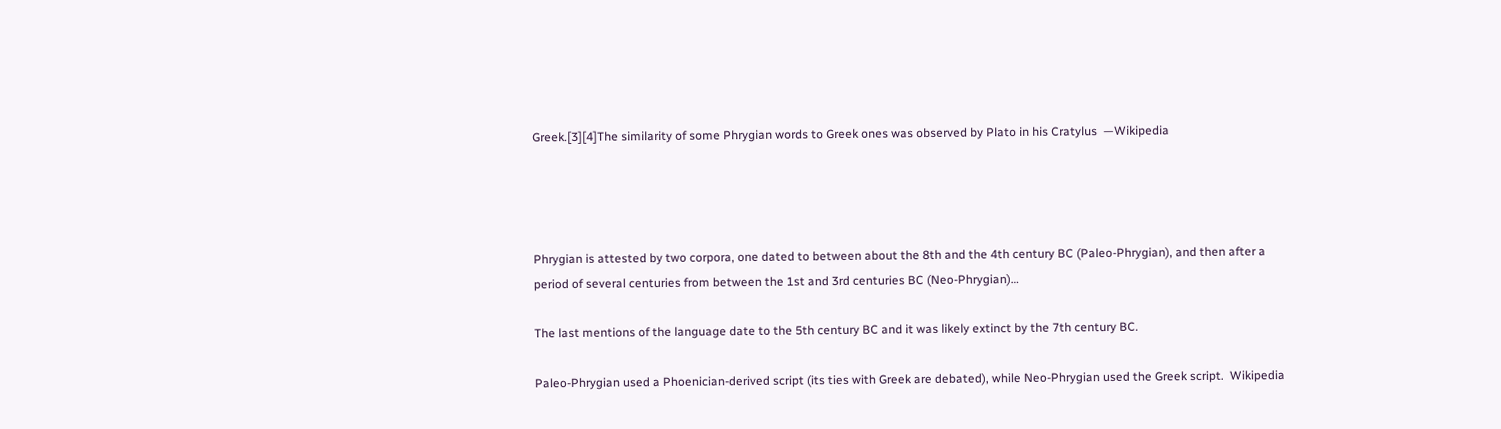Greek.[3][4]The similarity of some Phrygian words to Greek ones was observed by Plato in his Cratylus  —Wikipedia




Phrygian is attested by two corpora, one dated to between about the 8th and the 4th century BC (Paleo-Phrygian), and then after a period of several centuries from between the 1st and 3rd centuries BC (Neo-Phrygian)…

The last mentions of the language date to the 5th century BC and it was likely extinct by the 7th century BC.

Paleo-Phrygian used a Phoenician-derived script (its ties with Greek are debated), while Neo-Phrygian used the Greek script.  Wikipedia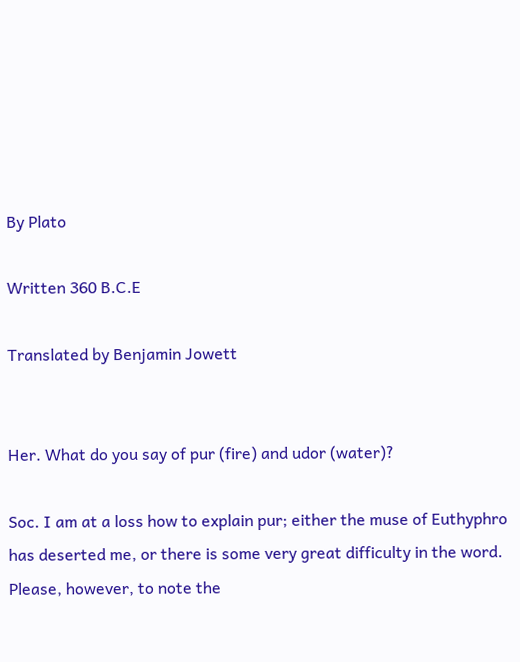By Plato

Written 360 B.C.E

Translated by Benjamin Jowett


Her. What do you say of pur (fire) and udor (water)?

Soc. I am at a loss how to explain pur; either the muse of Euthyphro has deserted me, or there is some very great difficulty in the word. Please, however, to note the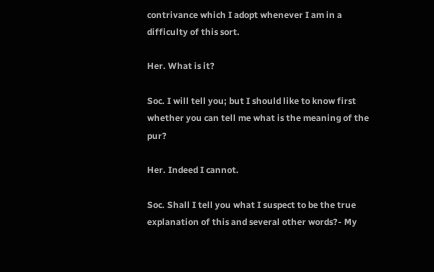contrivance which I adopt whenever I am in a difficulty of this sort.

Her. What is it?

Soc. I will tell you; but I should like to know first whether you can tell me what is the meaning of the pur?

Her. Indeed I cannot.

Soc. Shall I tell you what I suspect to be the true explanation of this and several other words?- My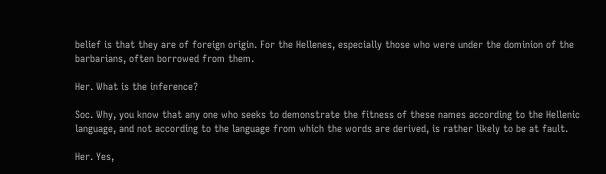belief is that they are of foreign origin. For the Hellenes, especially those who were under the dominion of the barbarians, often borrowed from them.

Her. What is the inference?

Soc. Why, you know that any one who seeks to demonstrate the fitness of these names according to the Hellenic language, and not according to the language from which the words are derived, is rather likely to be at fault.

Her. Yes,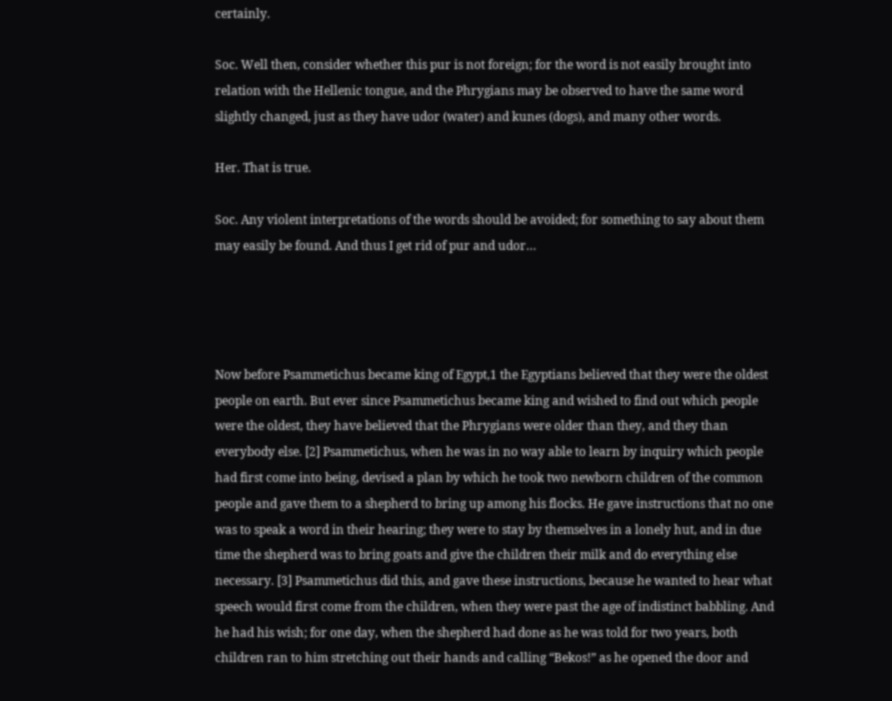certainly.

Soc. Well then, consider whether this pur is not foreign; for the word is not easily brought into relation with the Hellenic tongue, and the Phrygians may be observed to have the same word slightly changed, just as they have udor (water) and kunes (dogs), and many other words.

Her. That is true.

Soc. Any violent interpretations of the words should be avoided; for something to say about them may easily be found. And thus I get rid of pur and udor…




Now before Psammetichus became king of Egypt,1 the Egyptians believed that they were the oldest people on earth. But ever since Psammetichus became king and wished to find out which people were the oldest, they have believed that the Phrygians were older than they, and they than everybody else. [2] Psammetichus, when he was in no way able to learn by inquiry which people had first come into being, devised a plan by which he took two newborn children of the common people and gave them to a shepherd to bring up among his flocks. He gave instructions that no one was to speak a word in their hearing; they were to stay by themselves in a lonely hut, and in due time the shepherd was to bring goats and give the children their milk and do everything else necessary. [3] Psammetichus did this, and gave these instructions, because he wanted to hear what speech would first come from the children, when they were past the age of indistinct babbling. And he had his wish; for one day, when the shepherd had done as he was told for two years, both children ran to him stretching out their hands and calling “Bekos!” as he opened the door and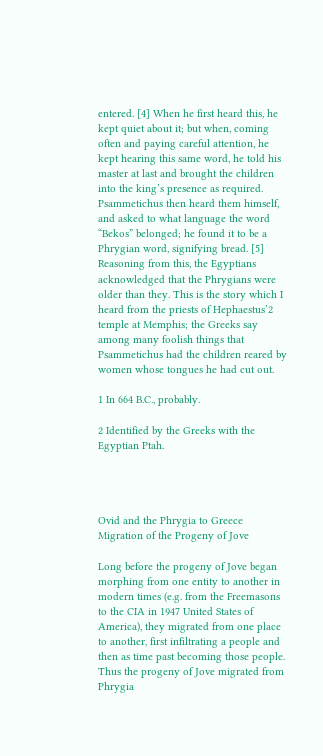entered. [4] When he first heard this, he kept quiet about it; but when, coming often and paying careful attention, he kept hearing this same word, he told his master at last and brought the children into the king’s presence as required. Psammetichus then heard them himself, and asked to what language the word “Bekos” belonged; he found it to be a Phrygian word, signifying bread. [5] Reasoning from this, the Egyptians acknowledged that the Phrygians were older than they. This is the story which I heard from the priests of Hephaestus’2 temple at Memphis; the Greeks say among many foolish things that Psammetichus had the children reared by women whose tongues he had cut out.

1 In 664 B.C., probably.

2 Identified by the Greeks with the Egyptian Ptah.




Ovid and the Phrygia to Greece Migration of the Progeny of Jove

Long before the progeny of Jove began morphing from one entity to another in modern times (e.g. from the Freemasons to the CIA in 1947 United States of America), they migrated from one place to another, first infiltrating a people and then as time past becoming those people. Thus the progeny of Jove migrated from Phrygia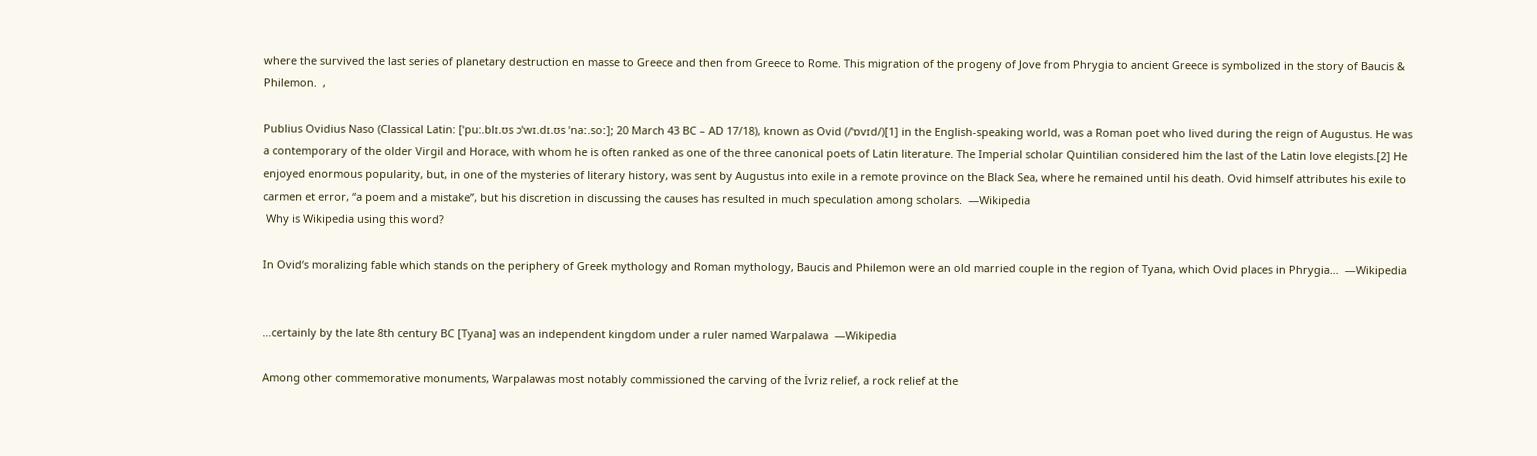where the survived the last series of planetary destruction en masse to Greece and then from Greece to Rome. This migration of the progeny of Jove from Phrygia to ancient Greece is symbolized in the story of Baucis & Philemon.  ,

Publius Ovidius Naso (Classical Latin: [ˈpu:.blɪ.ʊs ɔˈwɪ.dɪ.ʊs ˈnaː.soː]; 20 March 43 BC – AD 17/18), known as Ovid (/ˈɒvɪd/)[1] in the English-speaking world, was a Roman poet who lived during the reign of Augustus. He was a contemporary of the older Virgil and Horace, with whom he is often ranked as one of the three canonical poets of Latin literature. The Imperial scholar Quintilian considered him the last of the Latin love elegists.[2] He enjoyed enormous popularity, but, in one of the mysteries of literary history, was sent by Augustus into exile in a remote province on the Black Sea, where he remained until his death. Ovid himself attributes his exile to carmen et error, “a poem and a mistake”, but his discretion in discussing the causes has resulted in much speculation among scholars.  —Wikipedia
 Why is Wikipedia using this word?

In Ovid‘s moralizing fable which stands on the periphery of Greek mythology and Roman mythology, Baucis and Philemon were an old married couple in the region of Tyana, which Ovid places in Phrygia…  —Wikipedia


…certainly by the late 8th century BC [Tyana] was an independent kingdom under a ruler named Warpalawa  —Wikipedia

Among other commemorative monuments, Warpalawas most notably commissioned the carving of the İvriz relief, a rock relief at the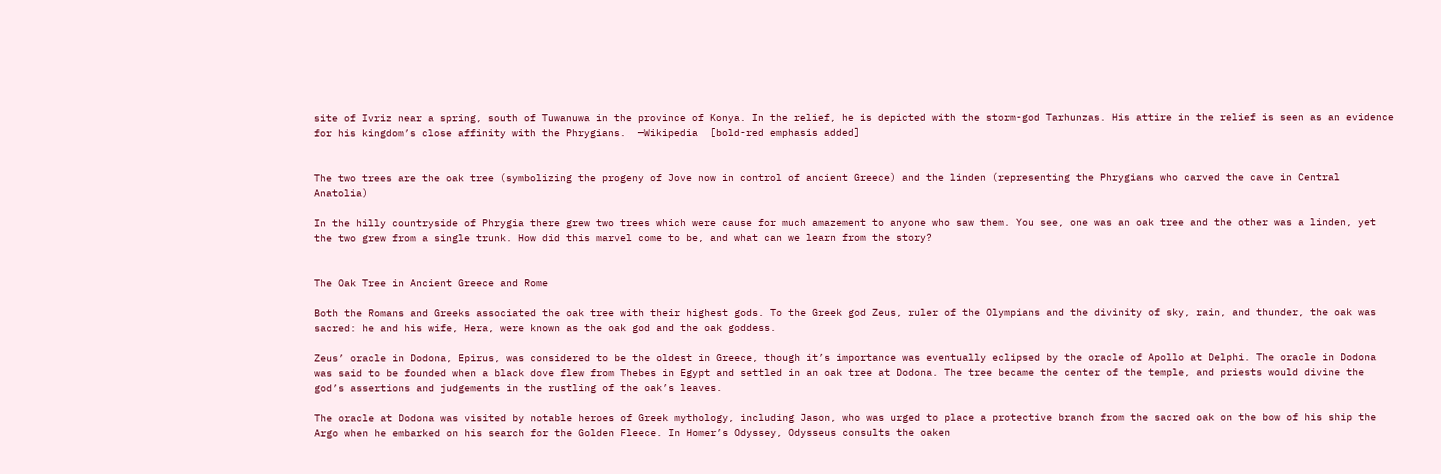site of Ivriz near a spring, south of Tuwanuwa in the province of Konya. In the relief, he is depicted with the storm-god Tarhunzas. His attire in the relief is seen as an evidence for his kingdom’s close affinity with the Phrygians.  —Wikipedia  [bold-red emphasis added]


The two trees are the oak tree (symbolizing the progeny of Jove now in control of ancient Greece) and the linden (representing the Phrygians who carved the cave in Central Anatolia)

In the hilly countryside of Phrygia there grew two trees which were cause for much amazement to anyone who saw them. You see, one was an oak tree and the other was a linden, yet the two grew from a single trunk. How did this marvel come to be, and what can we learn from the story?


The Oak Tree in Ancient Greece and Rome

Both the Romans and Greeks associated the oak tree with their highest gods. To the Greek god Zeus, ruler of the Olympians and the divinity of sky, rain, and thunder, the oak was sacred: he and his wife, Hera, were known as the oak god and the oak goddess.

Zeus’ oracle in Dodona, Epirus, was considered to be the oldest in Greece, though it’s importance was eventually eclipsed by the oracle of Apollo at Delphi. The oracle in Dodona was said to be founded when a black dove flew from Thebes in Egypt and settled in an oak tree at Dodona. The tree became the center of the temple, and priests would divine the god’s assertions and judgements in the rustling of the oak’s leaves.

The oracle at Dodona was visited by notable heroes of Greek mythology, including Jason, who was urged to place a protective branch from the sacred oak on the bow of his ship the Argo when he embarked on his search for the Golden Fleece. In Homer’s Odyssey, Odysseus consults the oaken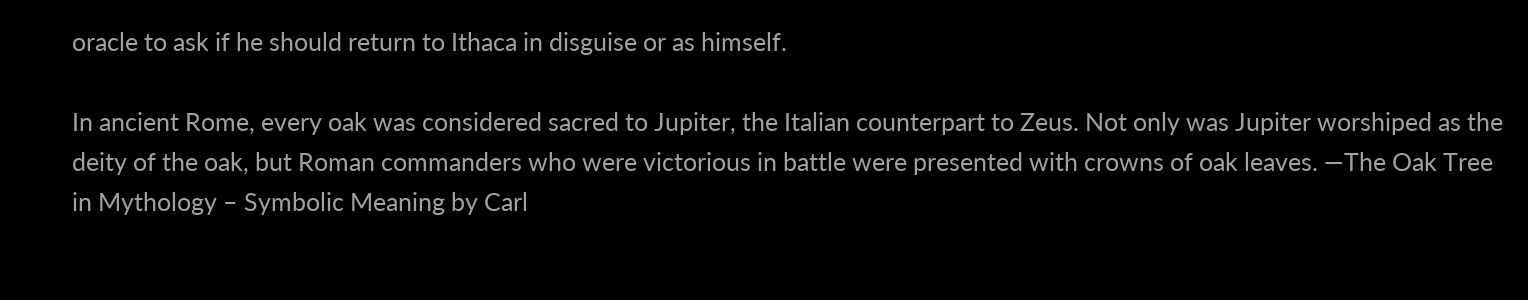oracle to ask if he should return to Ithaca in disguise or as himself.

In ancient Rome, every oak was considered sacred to Jupiter, the Italian counterpart to Zeus. Not only was Jupiter worshiped as the deity of the oak, but Roman commanders who were victorious in battle were presented with crowns of oak leaves. —The Oak Tree in Mythology – Symbolic Meaning by Carl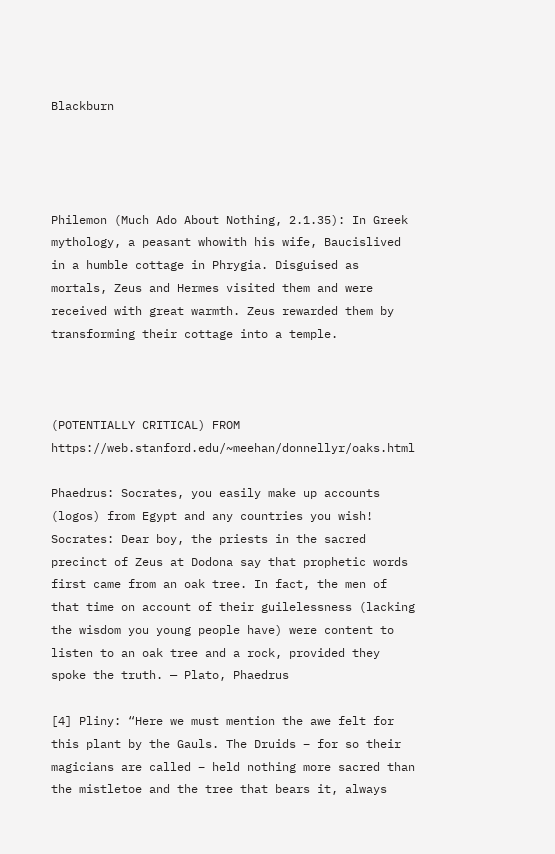Blackburn




Philemon (Much Ado About Nothing, 2.1.35): In Greek mythology, a peasant whowith his wife, Baucislived in a humble cottage in Phrygia. Disguised as mortals, Zeus and Hermes visited them and were received with great warmth. Zeus rewarded them by transforming their cottage into a temple.



(POTENTIALLY CRITICAL) FROM https://web.stanford.edu/~meehan/donnellyr/oaks.html

Phaedrus: Socrates, you easily make up accounts (logos) from Egypt and any countries you wish!
Socrates: Dear boy, the priests in the sacred precinct of Zeus at Dodona say that prophetic words first came from an oak tree. In fact, the men of that time on account of their guilelessness (lacking the wisdom you young people have) were content to listen to an oak tree and a rock, provided they spoke the truth. — Plato, Phaedrus

[4] Pliny: “Here we must mention the awe felt for this plant by the Gauls. The Druids – for so their magicians are called – held nothing more sacred than the mistletoe and the tree that bears it, always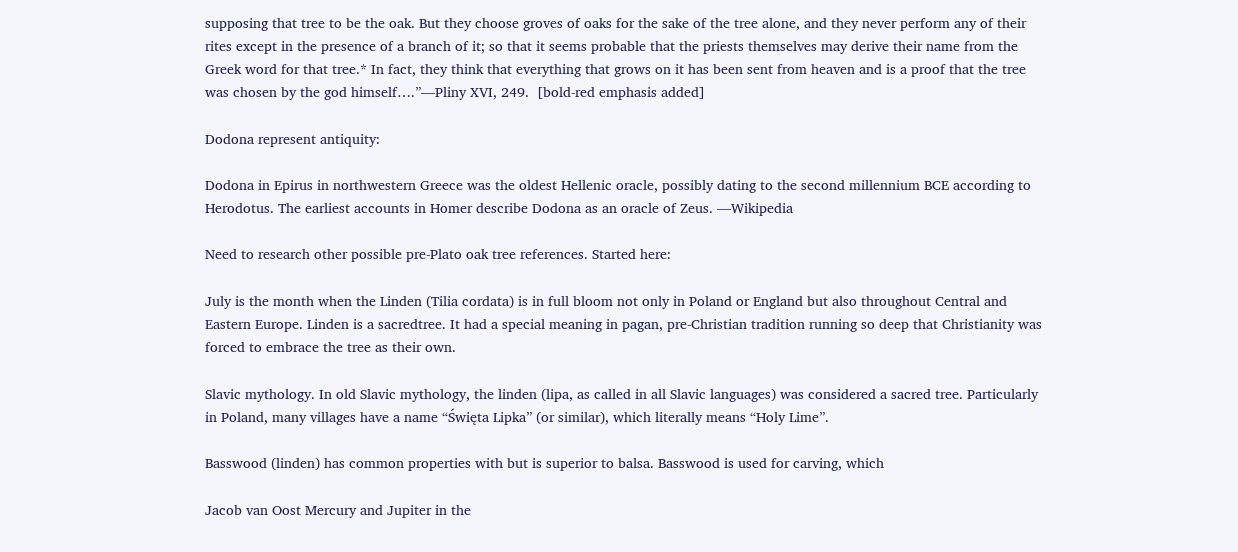supposing that tree to be the oak. But they choose groves of oaks for the sake of the tree alone, and they never perform any of their rites except in the presence of a branch of it; so that it seems probable that the priests themselves may derive their name from the Greek word for that tree.* In fact, they think that everything that grows on it has been sent from heaven and is a proof that the tree was chosen by the god himself….”—Pliny XVI, 249.  [bold-red emphasis added]

Dodona represent antiquity:

Dodona in Epirus in northwestern Greece was the oldest Hellenic oracle, possibly dating to the second millennium BCE according to Herodotus. The earliest accounts in Homer describe Dodona as an oracle of Zeus. —Wikipedia

Need to research other possible pre-Plato oak tree references. Started here:

July is the month when the Linden (Tilia cordata) is in full bloom not only in Poland or England but also throughout Central and Eastern Europe. Linden is a sacredtree. It had a special meaning in pagan, pre-Christian tradition running so deep that Christianity was forced to embrace the tree as their own.

Slavic mythology. In old Slavic mythology, the linden (lipa, as called in all Slavic languages) was considered a sacred tree. Particularly in Poland, many villages have a name “Święta Lipka” (or similar), which literally means “Holy Lime”.

Basswood (linden) has common properties with but is superior to balsa. Basswood is used for carving, which

Jacob van Oost Mercury and Jupiter in the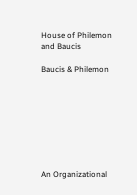House of Philemon and Baucis

Baucis & Philemon








An Organizational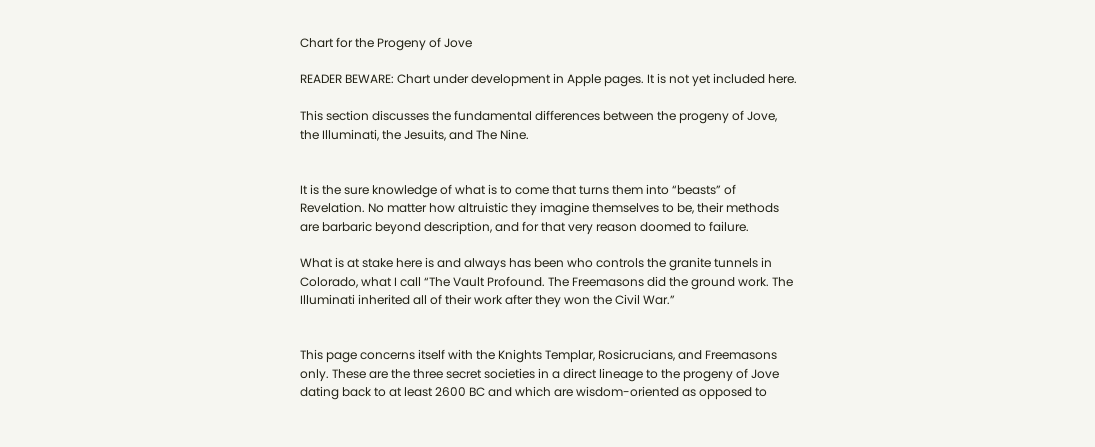Chart for the Progeny of Jove

READER BEWARE: Chart under development in Apple pages. It is not yet included here.

This section discusses the fundamental differences between the progeny of Jove, the Illuminati, the Jesuits, and The Nine.


It is the sure knowledge of what is to come that turns them into “beasts” of Revelation. No matter how altruistic they imagine themselves to be, their methods are barbaric beyond description, and for that very reason doomed to failure.

What is at stake here is and always has been who controls the granite tunnels in Colorado, what I call “The Vault Profound. The Freemasons did the ground work. The Illuminati inherited all of their work after they won the Civil War.”


This page concerns itself with the Knights Templar, Rosicrucians, and Freemasons only. These are the three secret societies in a direct lineage to the progeny of Jove dating back to at least 2600 BC and which are wisdom-oriented as opposed to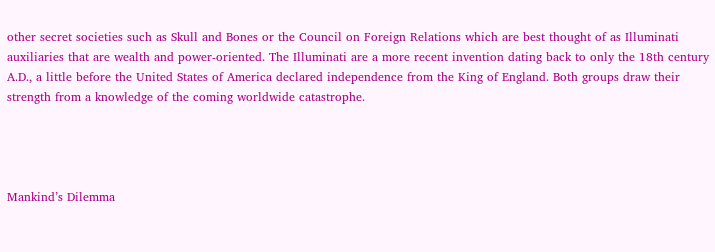other secret societies such as Skull and Bones or the Council on Foreign Relations which are best thought of as Illuminati auxiliaries that are wealth and power-oriented. The Illuminati are a more recent invention dating back to only the 18th century A.D., a little before the United States of America declared independence from the King of England. Both groups draw their strength from a knowledge of the coming worldwide catastrophe.




Mankind’s Dilemma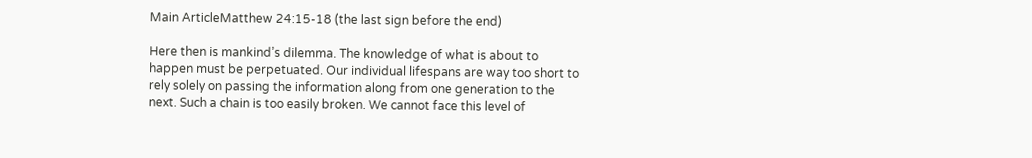Main ArticleMatthew 24:15-18 (the last sign before the end)

Here then is mankind’s dilemma. The knowledge of what is about to happen must be perpetuated. Our individual lifespans are way too short to rely solely on passing the information along from one generation to the next. Such a chain is too easily broken. We cannot face this level of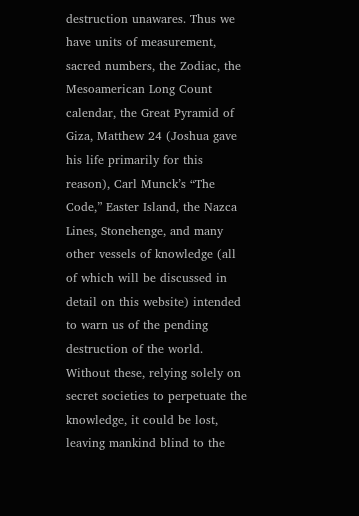destruction unawares. Thus we have units of measurement, sacred numbers, the Zodiac, the Mesoamerican Long Count calendar, the Great Pyramid of Giza, Matthew 24 (Joshua gave his life primarily for this reason), Carl Munck’s “The Code,” Easter Island, the Nazca Lines, Stonehenge, and many other vessels of knowledge (all of which will be discussed in detail on this website) intended to warn us of the pending destruction of the world. Without these, relying solely on secret societies to perpetuate the knowledge, it could be lost, leaving mankind blind to the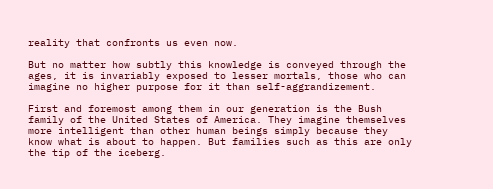reality that confronts us even now.

But no matter how subtly this knowledge is conveyed through the ages, it is invariably exposed to lesser mortals, those who can imagine no higher purpose for it than self-aggrandizement.

First and foremost among them in our generation is the Bush family of the United States of America. They imagine themselves more intelligent than other human beings simply because they know what is about to happen. But families such as this are only the tip of the iceberg.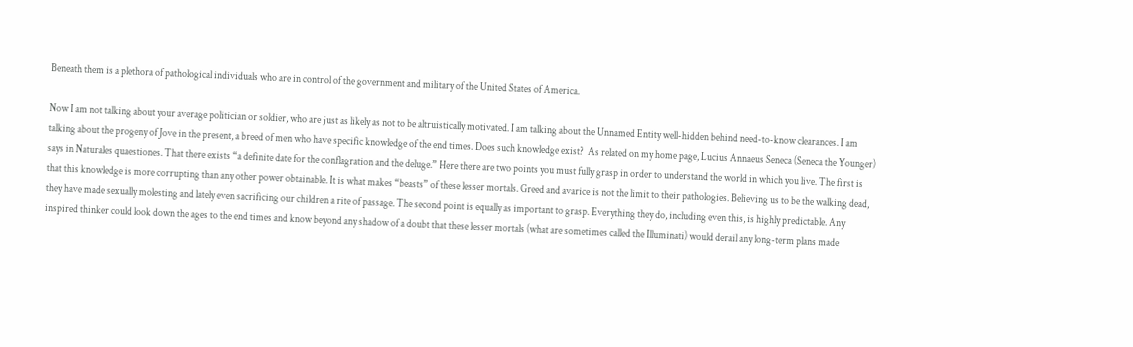Beneath them is a plethora of pathological individuals who are in control of the government and military of the United States of America.

Now I am not talking about your average politician or soldier, who are just as likely as not to be altruistically motivated. I am talking about the Unnamed Entity well-hidden behind need-to-know clearances. I am talking about the progeny of Jove in the present, a breed of men who have specific knowledge of the end times. Does such knowledge exist?  As related on my home page, Lucius Annaeus Seneca (Seneca the Younger) says in Naturales quaestiones. That there exists “a definite date for the conflagration and the deluge.” Here there are two points you must fully grasp in order to understand the world in which you live. The first is that this knowledge is more corrupting than any other power obtainable. It is what makes “beasts” of these lesser mortals. Greed and avarice is not the limit to their pathologies. Believing us to be the walking dead, they have made sexually molesting and lately even sacrificing our children a rite of passage. The second point is equally as important to grasp. Everything they do, including even this, is highly predictable. Any inspired thinker could look down the ages to the end times and know beyond any shadow of a doubt that these lesser mortals (what are sometimes called the Illuminati) would derail any long-term plans made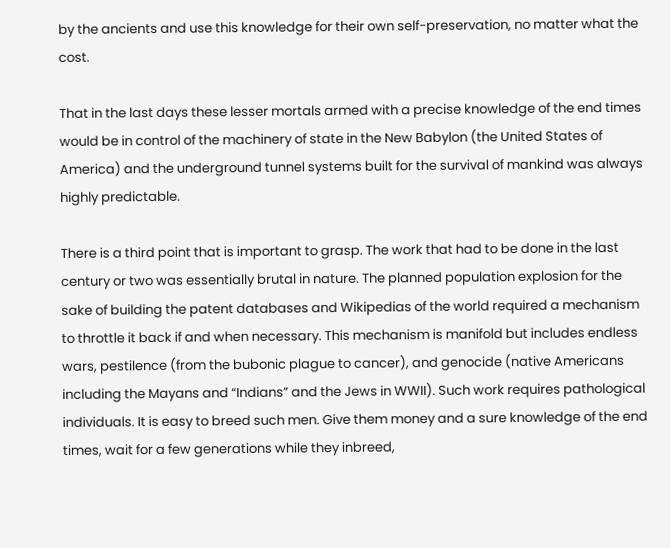by the ancients and use this knowledge for their own self-preservation, no matter what the cost.

That in the last days these lesser mortals armed with a precise knowledge of the end times would be in control of the machinery of state in the New Babylon (the United States of America) and the underground tunnel systems built for the survival of mankind was always highly predictable.

There is a third point that is important to grasp. The work that had to be done in the last century or two was essentially brutal in nature. The planned population explosion for the sake of building the patent databases and Wikipedias of the world required a mechanism to throttle it back if and when necessary. This mechanism is manifold but includes endless wars, pestilence (from the bubonic plague to cancer), and genocide (native Americans including the Mayans and “Indians” and the Jews in WWII). Such work requires pathological individuals. It is easy to breed such men. Give them money and a sure knowledge of the end times, wait for a few generations while they inbreed,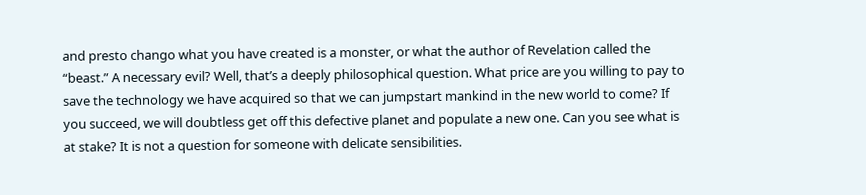and presto chango what you have created is a monster, or what the author of Revelation called the “beast.” A necessary evil? Well, that’s a deeply philosophical question. What price are you willing to pay to save the technology we have acquired so that we can jumpstart mankind in the new world to come? If you succeed, we will doubtless get off this defective planet and populate a new one. Can you see what is at stake? It is not a question for someone with delicate sensibilities.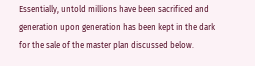Essentially, untold millions have been sacrificed and generation upon generation has been kept in the dark for the sale of the master plan discussed below.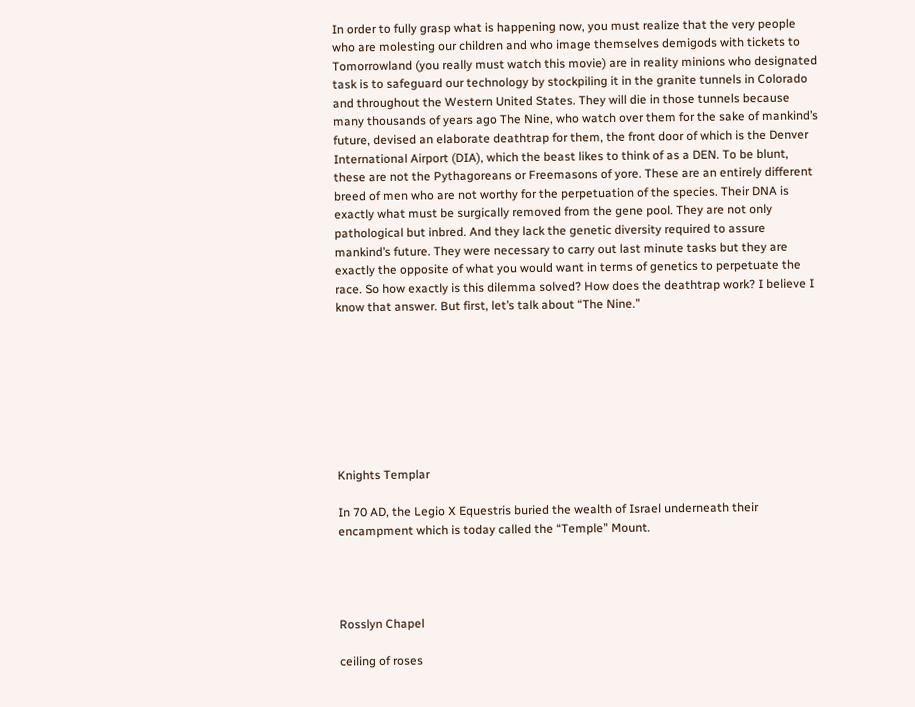In order to fully grasp what is happening now, you must realize that the very people who are molesting our children and who image themselves demigods with tickets to Tomorrowland (you really must watch this movie) are in reality minions who designated task is to safeguard our technology by stockpiling it in the granite tunnels in Colorado and throughout the Western United States. They will die in those tunnels because many thousands of years ago The Nine, who watch over them for the sake of mankind’s future, devised an elaborate deathtrap for them, the front door of which is the Denver International Airport (DIA), which the beast likes to think of as a DEN. To be blunt, these are not the Pythagoreans or Freemasons of yore. These are an entirely different breed of men who are not worthy for the perpetuation of the species. Their DNA is exactly what must be surgically removed from the gene pool. They are not only pathological but inbred. And they lack the genetic diversity required to assure mankind’s future. They were necessary to carry out last minute tasks but they are exactly the opposite of what you would want in terms of genetics to perpetuate the race. So how exactly is this dilemma solved? How does the deathtrap work? I believe I know that answer. But first, let’s talk about “The Nine.”








Knights Templar

In 70 AD, the Legio X Equestris buried the wealth of Israel underneath their encampment which is today called the “Temple” Mount.




Rosslyn Chapel

ceiling of roses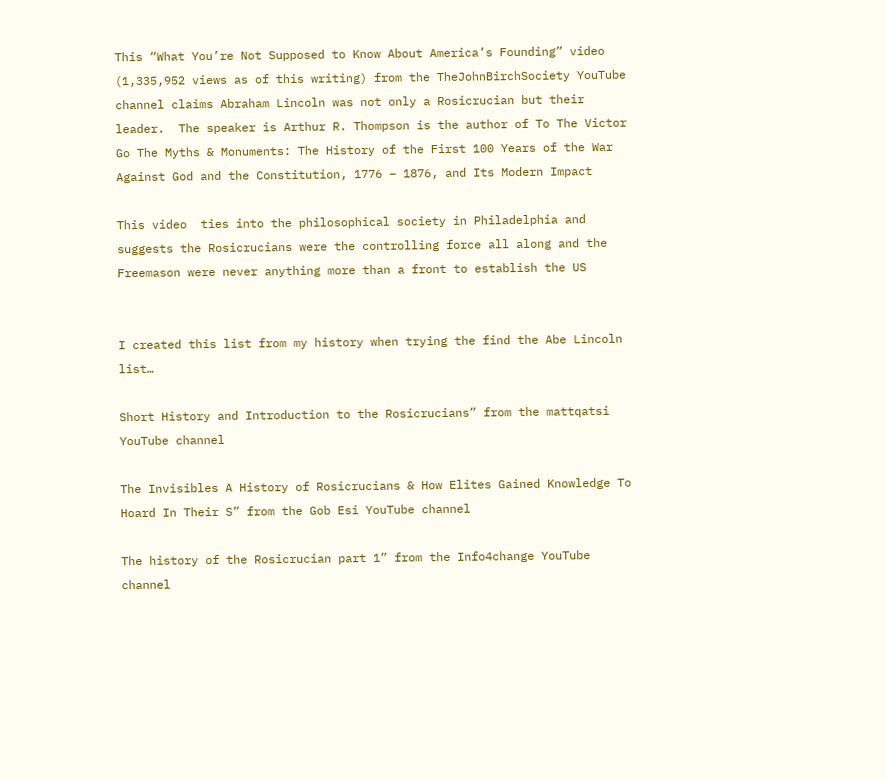This “What You’re Not Supposed to Know About America’s Founding” video (1,335,952 views as of this writing) from the TheJohnBirchSociety YouTube channel claims Abraham Lincoln was not only a Rosicrucian but their leader.  The speaker is Arthur R. Thompson is the author of To The Victor Go The Myths & Monuments: The History of the First 100 Years of the War Against God and the Constitution, 1776 – 1876, and Its Modern Impact

This video  ties into the philosophical society in Philadelphia and suggests the Rosicrucians were the controlling force all along and the Freemason were never anything more than a front to establish the US


I created this list from my history when trying the find the Abe Lincoln list…

Short History and Introduction to the Rosicrucians” from the mattqatsi YouTube channel

The Invisibles A History of Rosicrucians & How Elites Gained Knowledge To Hoard In Their S” from the Gob Esi YouTube channel

The history of the Rosicrucian part 1” from the Info4change YouTube channel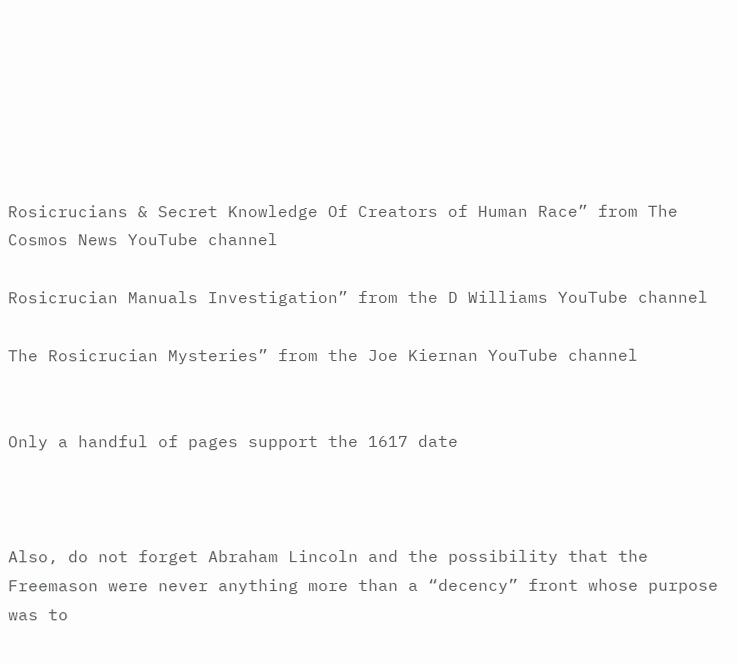Rosicrucians & Secret Knowledge Of Creators of Human Race” from The Cosmos News YouTube channel

Rosicrucian Manuals Investigation” from the D Williams YouTube channel

The Rosicrucian Mysteries” from the Joe Kiernan YouTube channel


Only a handful of pages support the 1617 date



Also, do not forget Abraham Lincoln and the possibility that the Freemason were never anything more than a “decency” front whose purpose was to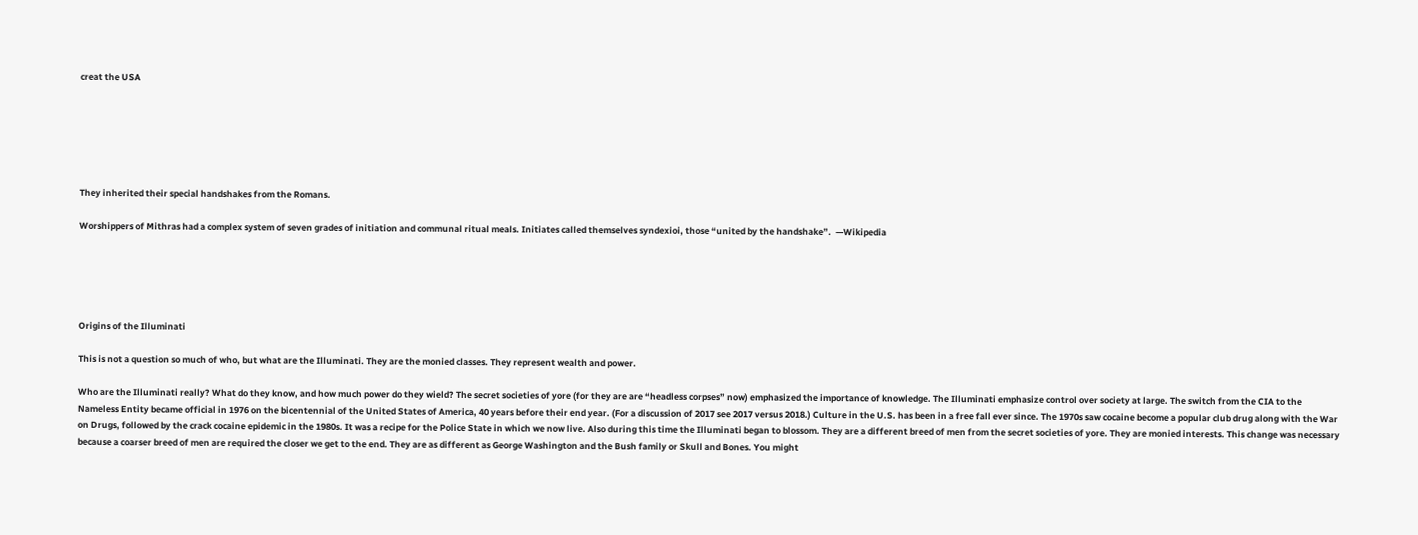creat the USA






They inherited their special handshakes from the Romans.

Worshippers of Mithras had a complex system of seven grades of initiation and communal ritual meals. Initiates called themselves syndexioi, those “united by the handshake”.  —Wikipedia





Origins of the Illuminati

This is not a question so much of who, but what are the Illuminati. They are the monied classes. They represent wealth and power.

Who are the Illuminati really? What do they know, and how much power do they wield? The secret societies of yore (for they are are “headless corpses” now) emphasized the importance of knowledge. The Illuminati emphasize control over society at large. The switch from the CIA to the Nameless Entity became official in 1976 on the bicentennial of the United States of America, 40 years before their end year. (For a discussion of 2017 see 2017 versus 2018.) Culture in the U.S. has been in a free fall ever since. The 1970s saw cocaine become a popular club drug along with the War on Drugs, followed by the crack cocaine epidemic in the 1980s. It was a recipe for the Police State in which we now live. Also during this time the Illuminati began to blossom. They are a different breed of men from the secret societies of yore. They are monied interests. This change was necessary because a coarser breed of men are required the closer we get to the end. They are as different as George Washington and the Bush family or Skull and Bones. You might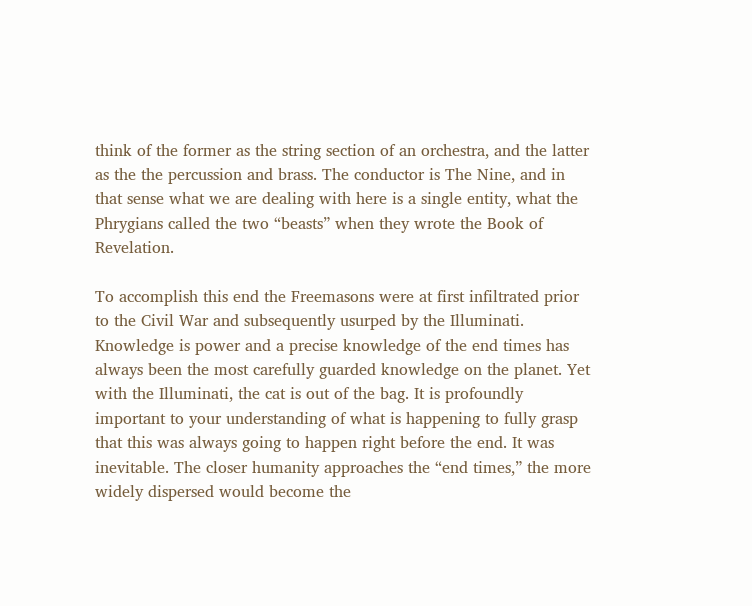think of the former as the string section of an orchestra, and the latter as the the percussion and brass. The conductor is The Nine, and in that sense what we are dealing with here is a single entity, what the Phrygians called the two “beasts” when they wrote the Book of Revelation.

To accomplish this end the Freemasons were at first infiltrated prior to the Civil War and subsequently usurped by the Illuminati. Knowledge is power and a precise knowledge of the end times has always been the most carefully guarded knowledge on the planet. Yet with the Illuminati, the cat is out of the bag. It is profoundly important to your understanding of what is happening to fully grasp that this was always going to happen right before the end. It was inevitable. The closer humanity approaches the “end times,” the more widely dispersed would become the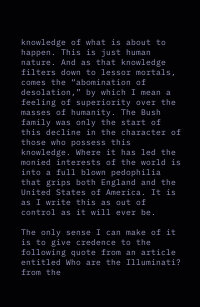knowledge of what is about to happen. This is just human nature. And as that knowledge filters down to lessor mortals, comes the “abomination of desolation,” by which I mean a feeling of superiority over the masses of humanity. The Bush family was only the start of this decline in the character of those who possess this knowledge. Where it has led the monied interests of the world is into a full blown pedophilia that grips both England and the United States of America. It is as I write this as out of control as it will ever be.

The only sense I can make of it is to give credence to the following quote from an article entitled Who are the Illuminati? from the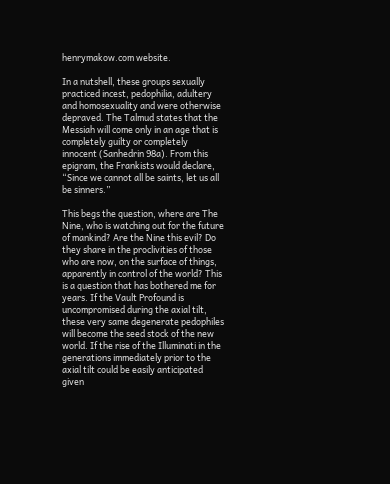henrymakow.com website.

In a nutshell, these groups sexually practiced incest, pedophilia, adultery and homosexuality and were otherwise depraved. The Talmud states that the Messiah will come only in an age that is completely guilty or completely innocent (Sanhedrin 98a). From this epigram, the Frankists would declare, “Since we cannot all be saints, let us all be sinners.”

This begs the question, where are The Nine, who is watching out for the future of mankind? Are the Nine this evil? Do they share in the proclivities of those who are now, on the surface of things, apparently in control of the world? This is a question that has bothered me for years. If the Vault Profound is uncompromised during the axial tilt, these very same degenerate pedophiles will become the seed stock of the new world. If the rise of the Illuminati in the generations immediately prior to the axial tilt could be easily anticipated given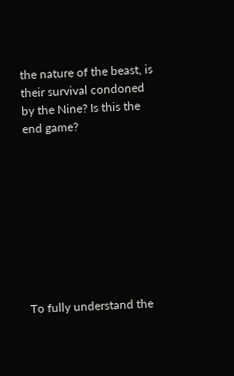the nature of the beast, is their survival condoned by the Nine? Is this the end game?









To fully understand the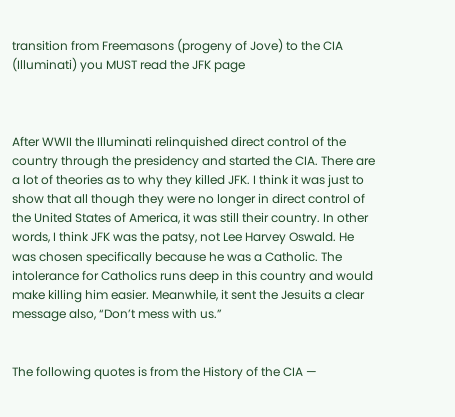transition from Freemasons (progeny of Jove) to the CIA (Illuminati) you MUST read the JFK page



After WWII the Illuminati relinquished direct control of the country through the presidency and started the CIA. There are a lot of theories as to why they killed JFK. I think it was just to show that all though they were no longer in direct control of the United States of America, it was still their country. In other words, I think JFK was the patsy, not Lee Harvey Oswald. He was chosen specifically because he was a Catholic. The intolerance for Catholics runs deep in this country and would make killing him easier. Meanwhile, it sent the Jesuits a clear message also, “Don’t mess with us.”


The following quotes is from the History of the CIA —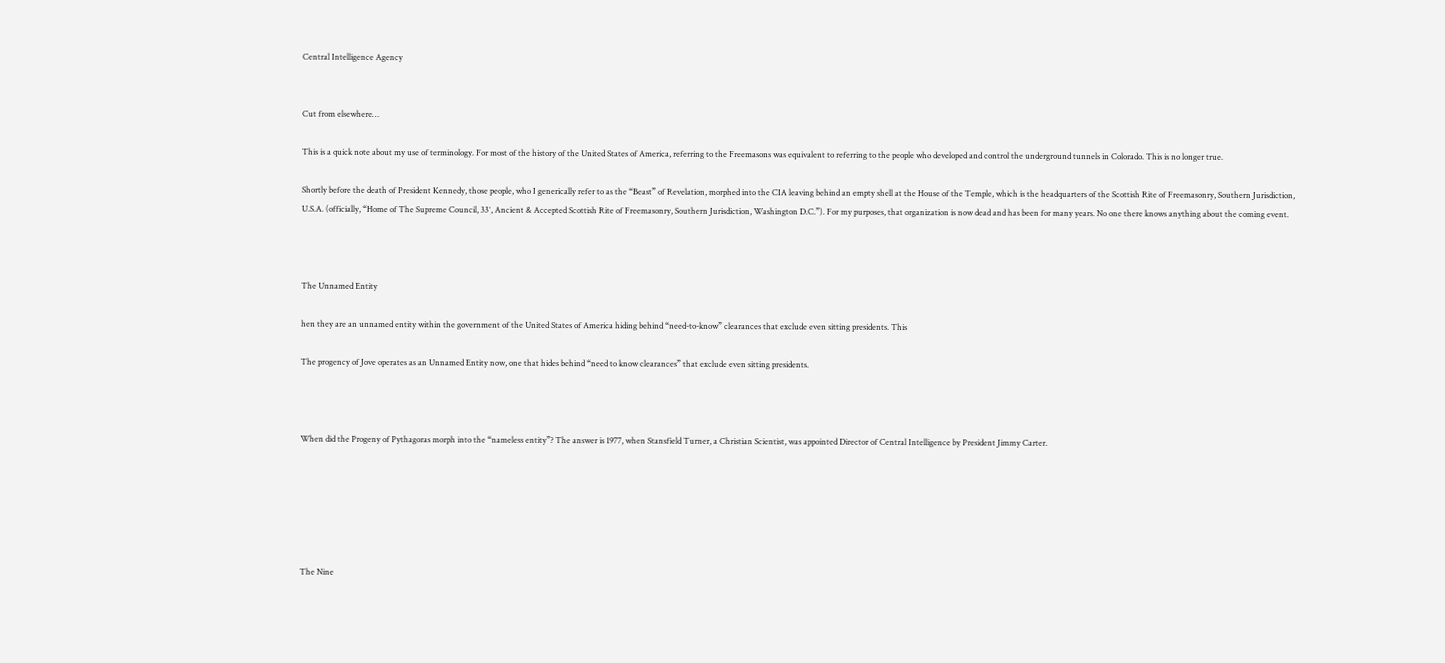Central Intelligence Agency


Cut from elsewhere…

This is a quick note about my use of terminology. For most of the history of the United States of America, referring to the Freemasons was equivalent to referring to the people who developed and control the underground tunnels in Colorado. This is no longer true.

Shortly before the death of President Kennedy, those people, who I generically refer to as the “Beast” of Revelation, morphed into the CIA leaving behind an empty shell at the House of the Temple, which is the headquarters of the Scottish Rite of Freemasonry, Southern Jurisdiction, U.S.A. (officially, “Home of The Supreme Council, 33°, Ancient & Accepted Scottish Rite of Freemasonry, Southern Jurisdiction, Washington D.C.”). For my purposes, that organization is now dead and has been for many years. No one there knows anything about the coming event.



The Unnamed Entity

hen they are an unnamed entity within the government of the United States of America hiding behind “need-to-know” clearances that exclude even sitting presidents. This

The progency of Jove operates as an Unnamed Entity now, one that hides behind “need to know clearances” that exclude even sitting presidents.



When did the Progeny of Pythagoras morph into the “nameless entity”? The answer is 1977, when Stansfield Turner, a Christian Scientist, was appointed Director of Central Intelligence by President Jimmy Carter.






The Nine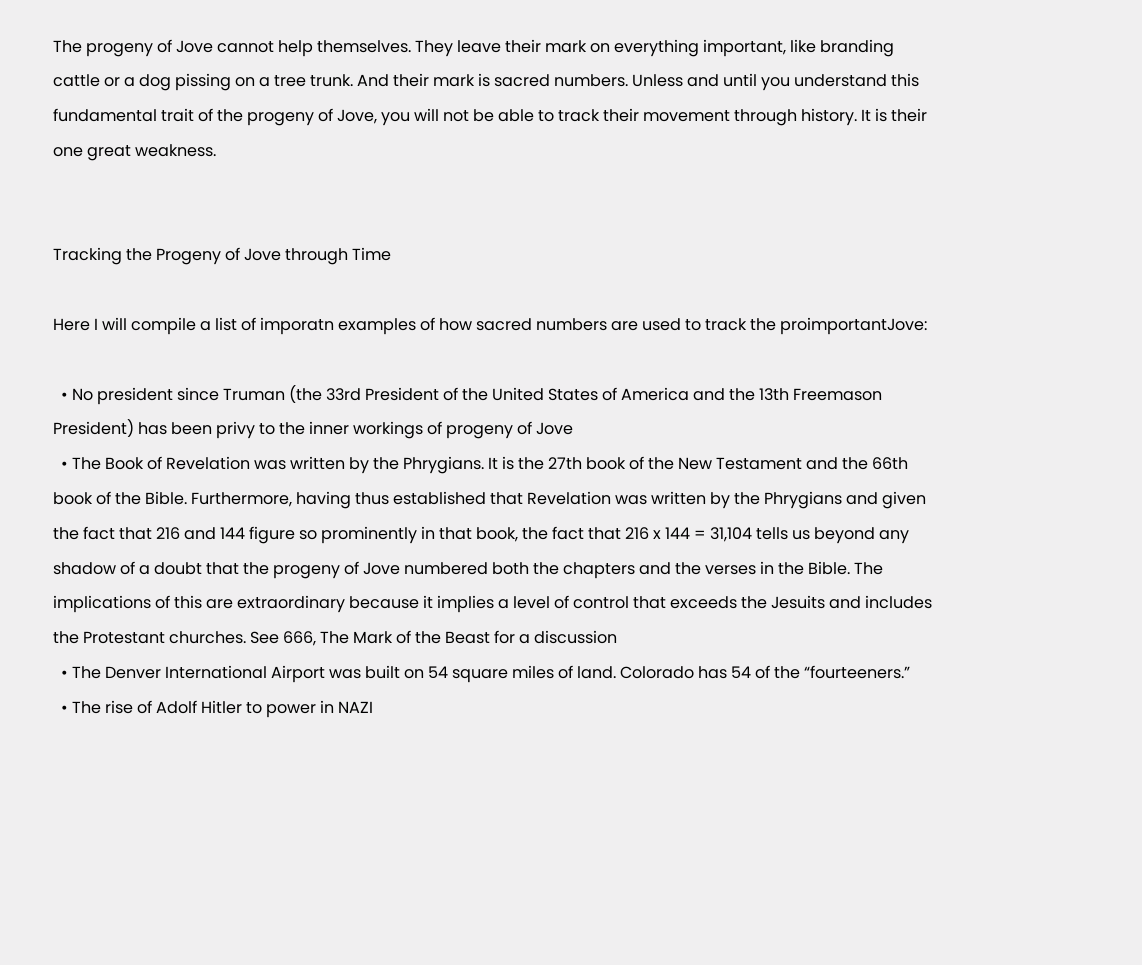The progeny of Jove cannot help themselves. They leave their mark on everything important, like branding cattle or a dog pissing on a tree trunk. And their mark is sacred numbers. Unless and until you understand this fundamental trait of the progeny of Jove, you will not be able to track their movement through history. It is their one great weakness.


Tracking the Progeny of Jove through Time

Here I will compile a list of imporatn examples of how sacred numbers are used to track the proimportantJove:

  • No president since Truman (the 33rd President of the United States of America and the 13th Freemason President) has been privy to the inner workings of progeny of Jove
  • The Book of Revelation was written by the Phrygians. It is the 27th book of the New Testament and the 66th book of the Bible. Furthermore, having thus established that Revelation was written by the Phrygians and given the fact that 216 and 144 figure so prominently in that book, the fact that 216 x 144 = 31,104 tells us beyond any shadow of a doubt that the progeny of Jove numbered both the chapters and the verses in the Bible. The implications of this are extraordinary because it implies a level of control that exceeds the Jesuits and includes the Protestant churches. See 666, The Mark of the Beast for a discussion
  • The Denver International Airport was built on 54 square miles of land. Colorado has 54 of the “fourteeners.”
  • The rise of Adolf Hitler to power in NAZI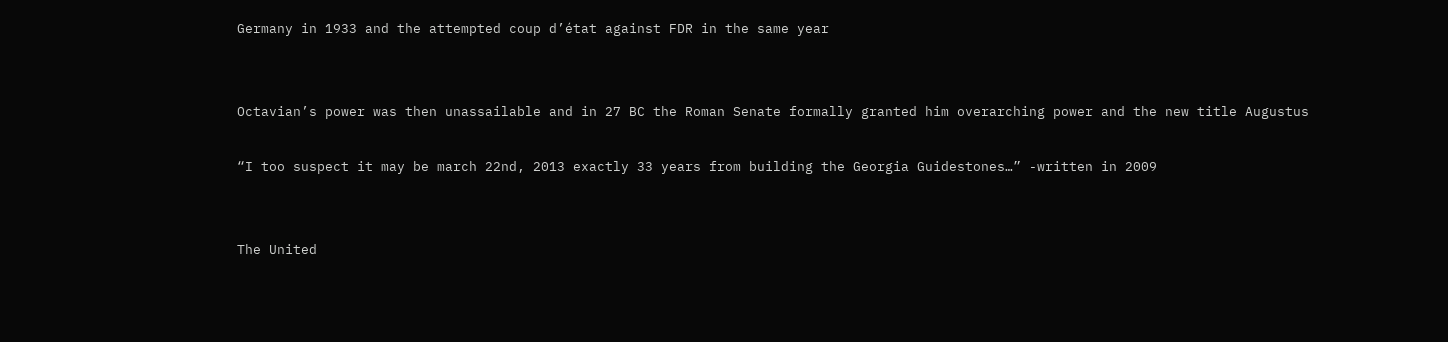Germany in 1933 and the attempted coup d’état against FDR in the same year


Octavian’s power was then unassailable and in 27 BC the Roman Senate formally granted him overarching power and the new title Augustus

“I too suspect it may be march 22nd, 2013 exactly 33 years from building the Georgia Guidestones…” -written in 2009


The United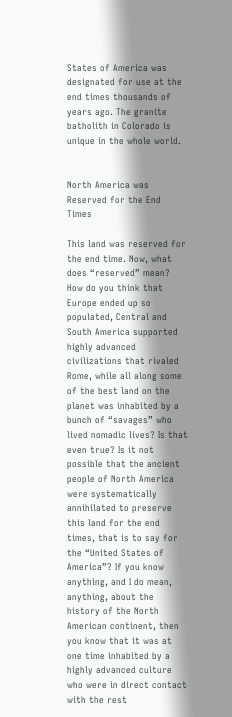States of America was designated for use at the end times thousands of years ago. The granite batholith in Colorado is unique in the whole world.


North America was Reserved for the End Times

This land was reserved for the end time. Now, what does “reserved” mean? How do you think that Europe ended up so populated, Central and South America supported highly advanced civilizations that rivaled Rome, while all along some of the best land on the planet was inhabited by a bunch of “savages” who lived nomadic lives? Is that even true? Is it not possible that the ancient people of North America were systematically annihilated to preserve this land for the end times, that is to say for the “United States of America”? If you know anything, and I do mean, anything, about the history of the North American continent, then you know that it was at one time inhabited by a highly advanced culture who were in direct contact with the rest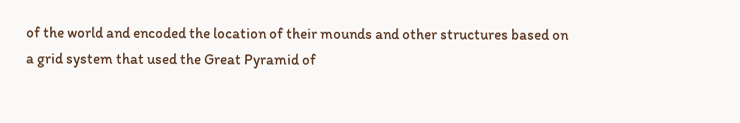of the world and encoded the location of their mounds and other structures based on a grid system that used the Great Pyramid of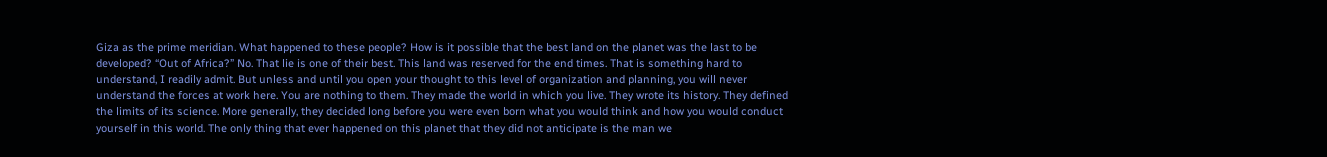Giza as the prime meridian. What happened to these people? How is it possible that the best land on the planet was the last to be developed? “Out of Africa?” No. That lie is one of their best. This land was reserved for the end times. That is something hard to understand, I readily admit. But unless and until you open your thought to this level of organization and planning, you will never understand the forces at work here. You are nothing to them. They made the world in which you live. They wrote its history. They defined the limits of its science. More generally, they decided long before you were even born what you would think and how you would conduct yourself in this world. The only thing that ever happened on this planet that they did not anticipate is the man we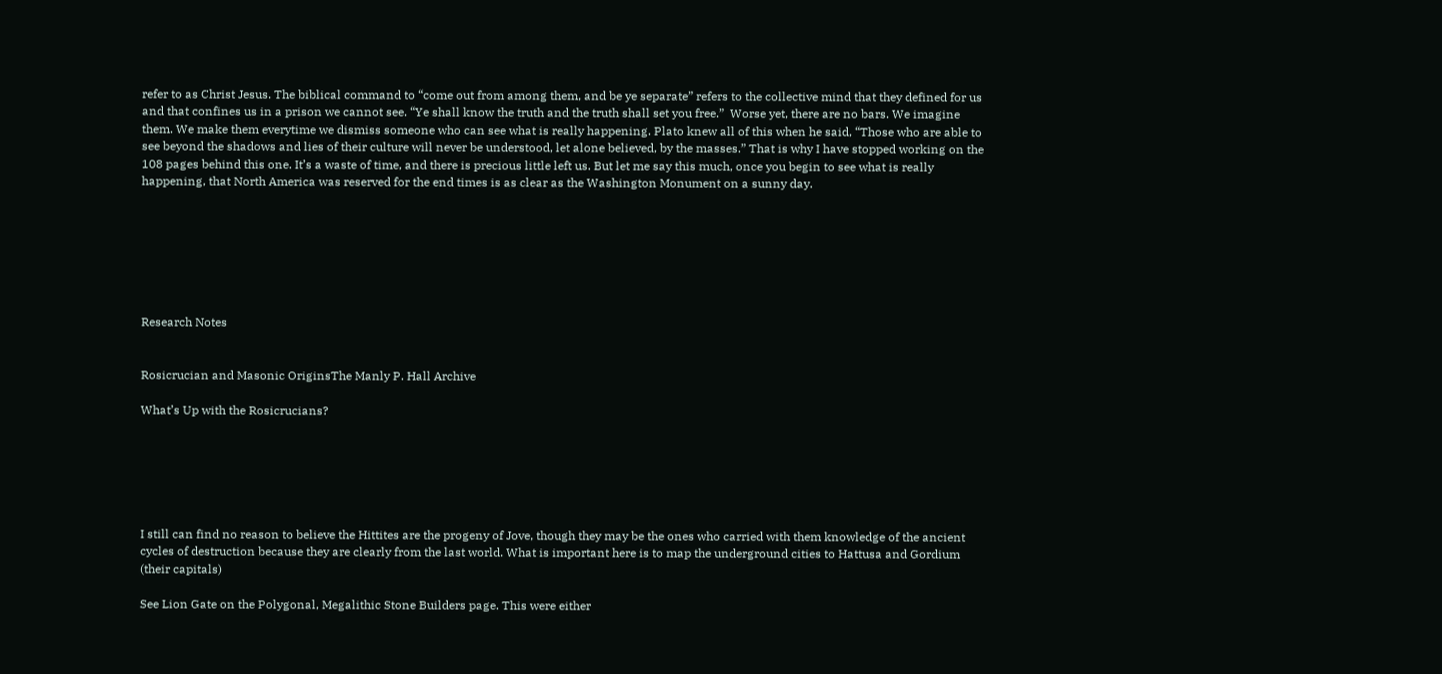refer to as Christ Jesus. The biblical command to “come out from among them, and be ye separate” refers to the collective mind that they defined for us and that confines us in a prison we cannot see. “Ye shall know the truth and the truth shall set you free.”  Worse yet, there are no bars. We imagine them. We make them everytime we dismiss someone who can see what is really happening. Plato knew all of this when he said, “Those who are able to see beyond the shadows and lies of their culture will never be understood, let alone believed, by the masses.” That is why I have stopped working on the 108 pages behind this one. It’s a waste of time, and there is precious little left us. But let me say this much, once you begin to see what is really happening, that North America was reserved for the end times is as clear as the Washington Monument on a sunny day.







Research Notes


Rosicrucian and Masonic OriginsThe Manly P. Hall Archive

What’s Up with the Rosicrucians?






I still can find no reason to believe the Hittites are the progeny of Jove, though they may be the ones who carried with them knowledge of the ancient cycles of destruction because they are clearly from the last world. What is important here is to map the underground cities to Hattusa and Gordium (their capitals)

See Lion Gate on the Polygonal, Megalithic Stone Builders page. This were either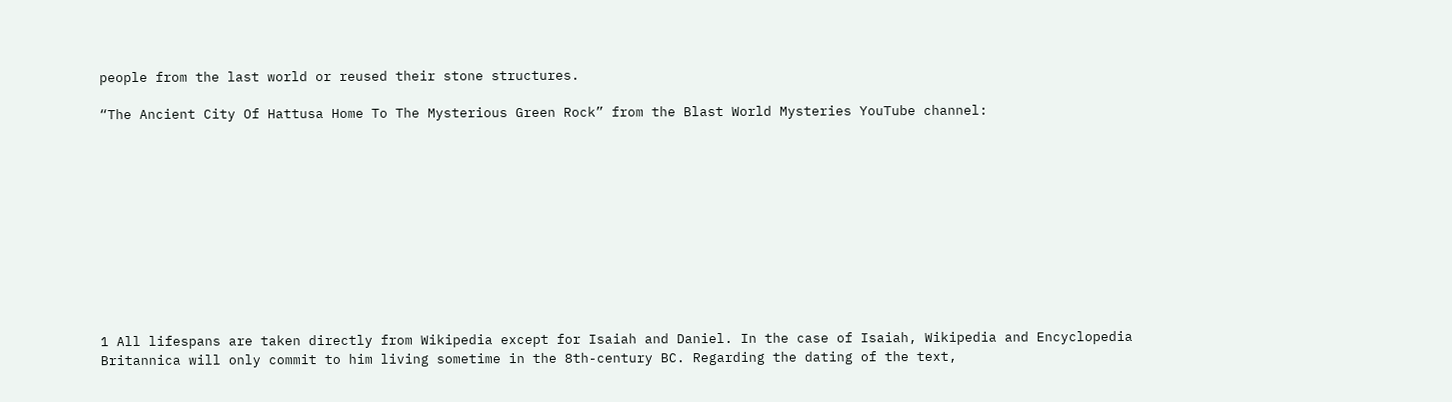people from the last world or reused their stone structures.

“The Ancient City Of Hattusa Home To The Mysterious Green Rock” from the Blast World Mysteries YouTube channel:











1 All lifespans are taken directly from Wikipedia except for Isaiah and Daniel. In the case of Isaiah, Wikipedia and Encyclopedia Britannica will only commit to him living sometime in the 8th-century BC. Regarding the dating of the text,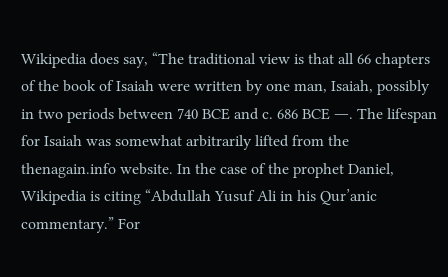Wikipedia does say, “The traditional view is that all 66 chapters of the book of Isaiah were written by one man, Isaiah, possibly in two periods between 740 BCE and c. 686 BCE ―. The lifespan for Isaiah was somewhat arbitrarily lifted from the thenagain.info website. In the case of the prophet Daniel, Wikipedia is citing “Abdullah Yusuf Ali in his Qur’anic commentary.” For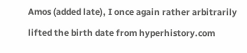Amos (added late), I once again rather arbitrarily lifted the birth date from hyperhistory.com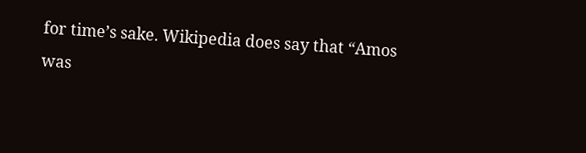for time’s sake. Wikipedia does say that “Amos was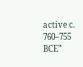active c. 760–755 BCE”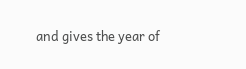and gives the year of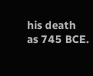his death as 745 BCE.